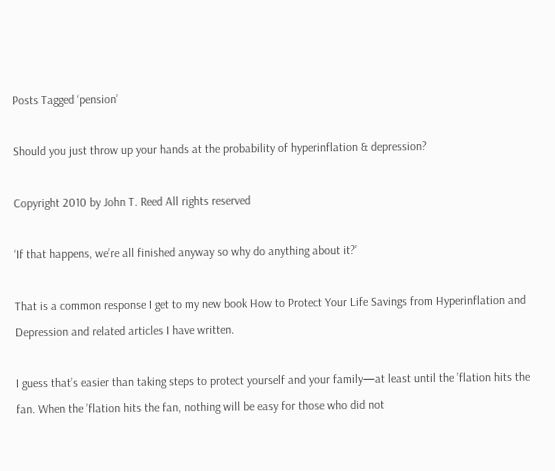Posts Tagged ‘pension’

Should you just throw up your hands at the probability of hyperinflation & depression?

Copyright 2010 by John T. Reed All rights reserved

‘If that happens, we’re all finished anyway so why do anything about it?’

That is a common response I get to my new book How to Protect Your Life Savings from Hyperinflation and Depression and related articles I have written.

I guess that’s easier than taking steps to protect yourself and your family—at least until the ’flation hits the fan. When the ’flation hits the fan, nothing will be easy for those who did not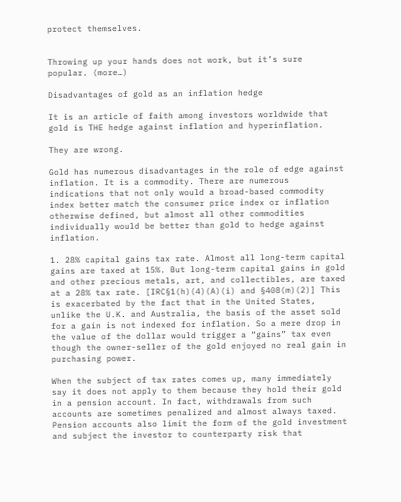protect themselves.


Throwing up your hands does not work, but it’s sure popular. (more…)

Disadvantages of gold as an inflation hedge

It is an article of faith among investors worldwide that gold is THE hedge against inflation and hyperinflation.

They are wrong.

Gold has numerous disadvantages in the role of edge against inflation. It is a commodity. There are numerous indications that not only would a broad-based commodity index better match the consumer price index or inflation otherwise defined, but almost all other commodities individually would be better than gold to hedge against inflation.

1. 28% capital gains tax rate. Almost all long-term capital gains are taxed at 15%. But long-term capital gains in gold and other precious metals, art, and collectibles, are taxed at a 28% tax rate. [IRC§1(h)(4)(A)(i) and §408(m)(2)] This is exacerbated by the fact that in the United States, unlike the U.K. and Australia, the basis of the asset sold for a gain is not indexed for inflation. So a mere drop in the value of the dollar would trigger a “gains” tax even though the owner-seller of the gold enjoyed no real gain in purchasing power.

When the subject of tax rates comes up, many immediately say it does not apply to them because they hold their gold in a pension account. In fact, withdrawals from such accounts are sometimes penalized and almost always taxed. Pension accounts also limit the form of the gold investment and subject the investor to counterparty risk that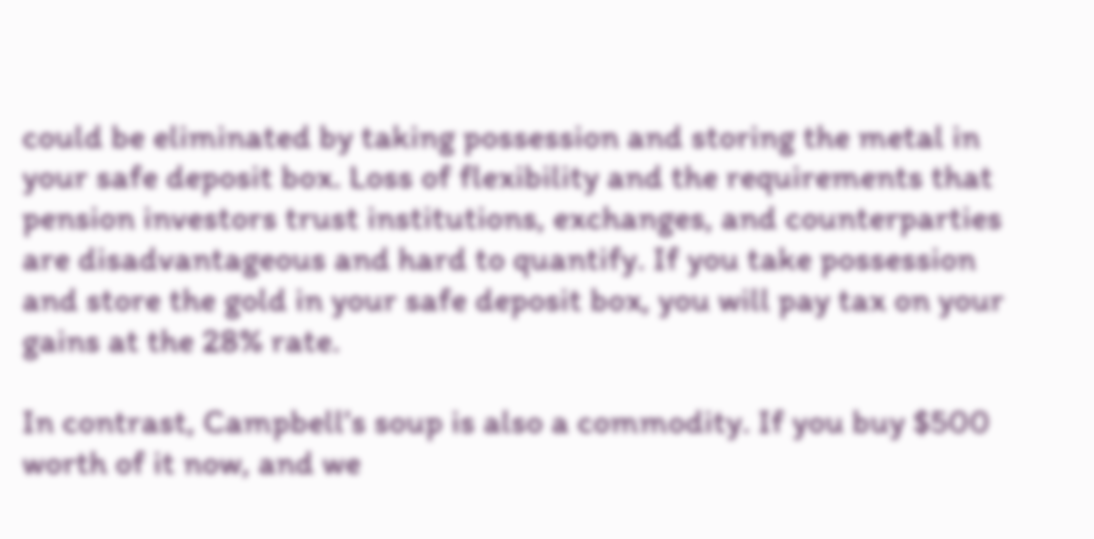could be eliminated by taking possession and storing the metal in your safe deposit box. Loss of flexibility and the requirements that pension investors trust institutions, exchanges, and counterparties are disadvantageous and hard to quantify. If you take possession and store the gold in your safe deposit box, you will pay tax on your gains at the 28% rate.

In contrast, Campbell’s soup is also a commodity. If you buy $500 worth of it now, and we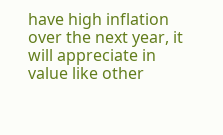have high inflation over the next year, it will appreciate in value like other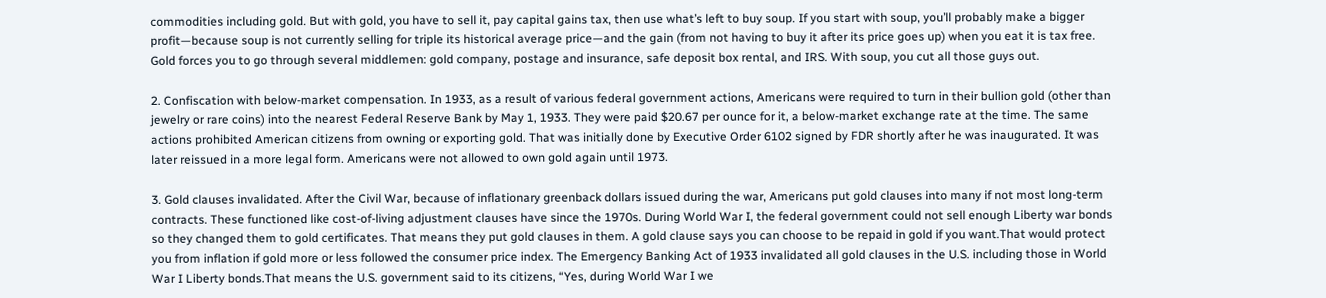commodities including gold. But with gold, you have to sell it, pay capital gains tax, then use what’s left to buy soup. If you start with soup, you’ll probably make a bigger profit—because soup is not currently selling for triple its historical average price—and the gain (from not having to buy it after its price goes up) when you eat it is tax free. Gold forces you to go through several middlemen: gold company, postage and insurance, safe deposit box rental, and IRS. With soup, you cut all those guys out.

2. Confiscation with below-market compensation. In 1933, as a result of various federal government actions, Americans were required to turn in their bullion gold (other than jewelry or rare coins) into the nearest Federal Reserve Bank by May 1, 1933. They were paid $20.67 per ounce for it, a below-market exchange rate at the time. The same actions prohibited American citizens from owning or exporting gold. That was initially done by Executive Order 6102 signed by FDR shortly after he was inaugurated. It was later reissued in a more legal form. Americans were not allowed to own gold again until 1973.

3. Gold clauses invalidated. After the Civil War, because of inflationary greenback dollars issued during the war, Americans put gold clauses into many if not most long-term contracts. These functioned like cost-of-living adjustment clauses have since the 1970s. During World War I, the federal government could not sell enough Liberty war bonds so they changed them to gold certificates. That means they put gold clauses in them. A gold clause says you can choose to be repaid in gold if you want.That would protect you from inflation if gold more or less followed the consumer price index. The Emergency Banking Act of 1933 invalidated all gold clauses in the U.S. including those in World War I Liberty bonds.That means the U.S. government said to its citizens, “Yes, during World War I we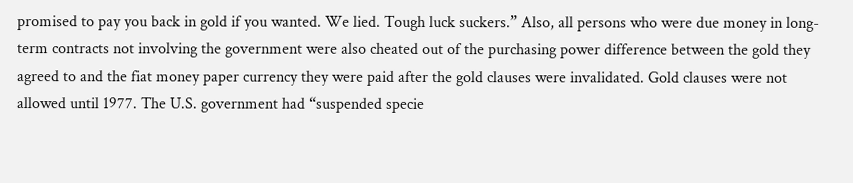promised to pay you back in gold if you wanted. We lied. Tough luck suckers.” Also, all persons who were due money in long-term contracts not involving the government were also cheated out of the purchasing power difference between the gold they agreed to and the fiat money paper currency they were paid after the gold clauses were invalidated. Gold clauses were not allowed until 1977. The U.S. government had “suspended specie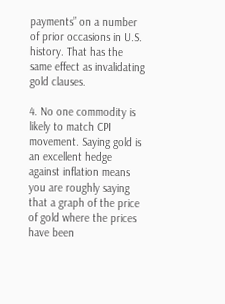payments” on a number of prior occasions in U.S. history. That has the same effect as invalidating gold clauses.

4. No one commodity is likely to match CPI movement. Saying gold is an excellent hedge against inflation means you are roughly saying that a graph of the price of gold where the prices have been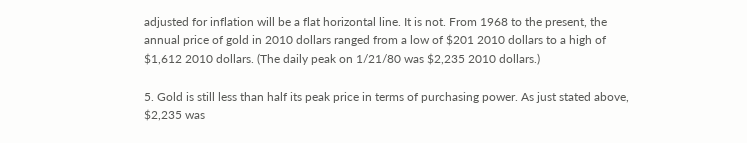adjusted for inflation will be a flat horizontal line. It is not. From 1968 to the present, the annual price of gold in 2010 dollars ranged from a low of $201 2010 dollars to a high of $1,612 2010 dollars. (The daily peak on 1/21/80 was $2,235 2010 dollars.)

5. Gold is still less than half its peak price in terms of purchasing power. As just stated above, $2,235 was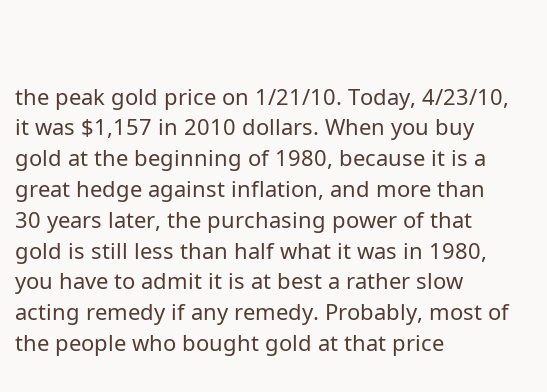the peak gold price on 1/21/10. Today, 4/23/10, it was $1,157 in 2010 dollars. When you buy gold at the beginning of 1980, because it is a great hedge against inflation, and more than 30 years later, the purchasing power of that gold is still less than half what it was in 1980, you have to admit it is at best a rather slow acting remedy if any remedy. Probably, most of the people who bought gold at that price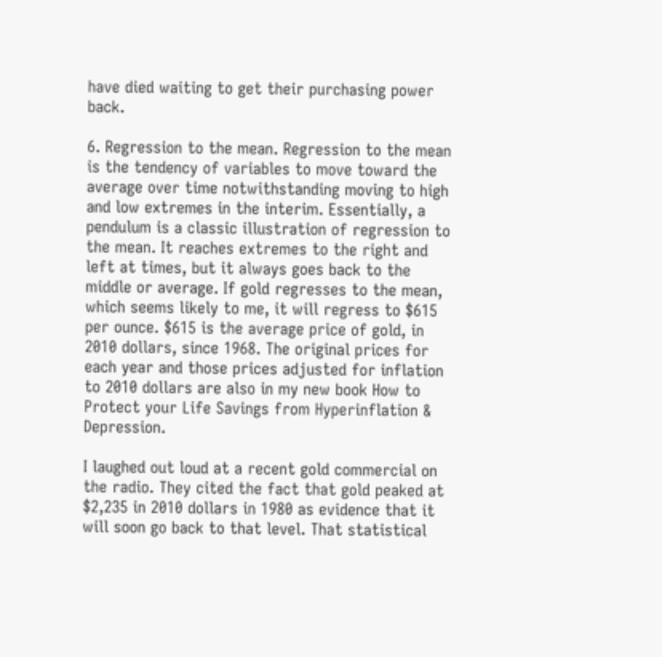have died waiting to get their purchasing power back.

6. Regression to the mean. Regression to the mean is the tendency of variables to move toward the average over time notwithstanding moving to high and low extremes in the interim. Essentially, a pendulum is a classic illustration of regression to the mean. It reaches extremes to the right and left at times, but it always goes back to the middle or average. If gold regresses to the mean, which seems likely to me, it will regress to $615 per ounce. $615 is the average price of gold, in 2010 dollars, since 1968. The original prices for each year and those prices adjusted for inflation to 2010 dollars are also in my new book How to Protect your Life Savings from Hyperinflation & Depression.

I laughed out loud at a recent gold commercial on the radio. They cited the fact that gold peaked at $2,235 in 2010 dollars in 1980 as evidence that it will soon go back to that level. That statistical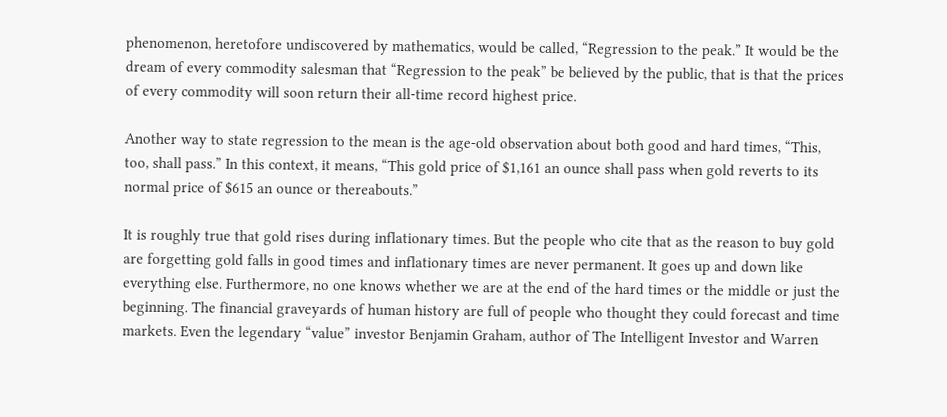phenomenon, heretofore undiscovered by mathematics, would be called, “Regression to the peak.” It would be the dream of every commodity salesman that “Regression to the peak” be believed by the public, that is that the prices of every commodity will soon return their all-time record highest price.

Another way to state regression to the mean is the age-old observation about both good and hard times, “This, too, shall pass.” In this context, it means, “This gold price of $1,161 an ounce shall pass when gold reverts to its normal price of $615 an ounce or thereabouts.”

It is roughly true that gold rises during inflationary times. But the people who cite that as the reason to buy gold are forgetting gold falls in good times and inflationary times are never permanent. It goes up and down like everything else. Furthermore, no one knows whether we are at the end of the hard times or the middle or just the beginning. The financial graveyards of human history are full of people who thought they could forecast and time markets. Even the legendary “value” investor Benjamin Graham, author of The Intelligent Investor and Warren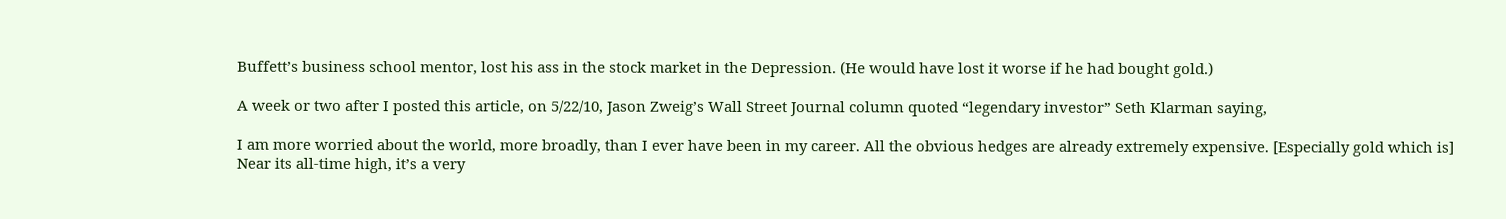Buffett’s business school mentor, lost his ass in the stock market in the Depression. (He would have lost it worse if he had bought gold.)

A week or two after I posted this article, on 5/22/10, Jason Zweig’s Wall Street Journal column quoted “legendary investor” Seth Klarman saying,

I am more worried about the world, more broadly, than I ever have been in my career. All the obvious hedges are already extremely expensive. [Especially gold which is] Near its all-time high, it’s a very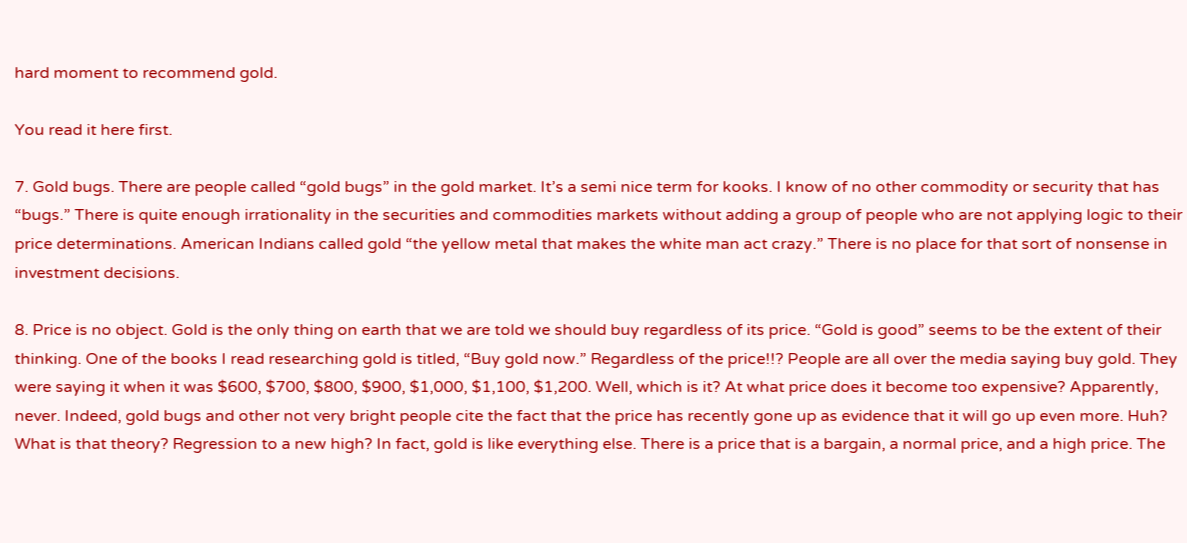hard moment to recommend gold.

You read it here first.

7. Gold bugs. There are people called “gold bugs” in the gold market. It’s a semi nice term for kooks. I know of no other commodity or security that has “bugs.” There is quite enough irrationality in the securities and commodities markets without adding a group of people who are not applying logic to their price determinations. American Indians called gold “the yellow metal that makes the white man act crazy.” There is no place for that sort of nonsense in investment decisions.

8. Price is no object. Gold is the only thing on earth that we are told we should buy regardless of its price. “Gold is good” seems to be the extent of their thinking. One of the books I read researching gold is titled, “Buy gold now.” Regardless of the price!!? People are all over the media saying buy gold. They were saying it when it was $600, $700, $800, $900, $1,000, $1,100, $1,200. Well, which is it? At what price does it become too expensive? Apparently, never. Indeed, gold bugs and other not very bright people cite the fact that the price has recently gone up as evidence that it will go up even more. Huh? What is that theory? Regression to a new high? In fact, gold is like everything else. There is a price that is a bargain, a normal price, and a high price. The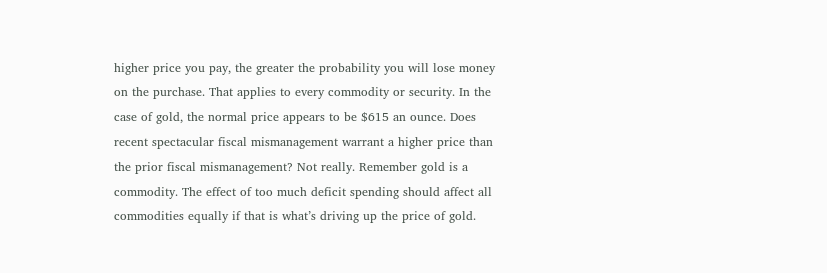higher price you pay, the greater the probability you will lose money on the purchase. That applies to every commodity or security. In the case of gold, the normal price appears to be $615 an ounce. Does recent spectacular fiscal mismanagement warrant a higher price than the prior fiscal mismanagement? Not really. Remember gold is a commodity. The effect of too much deficit spending should affect all commodities equally if that is what’s driving up the price of gold.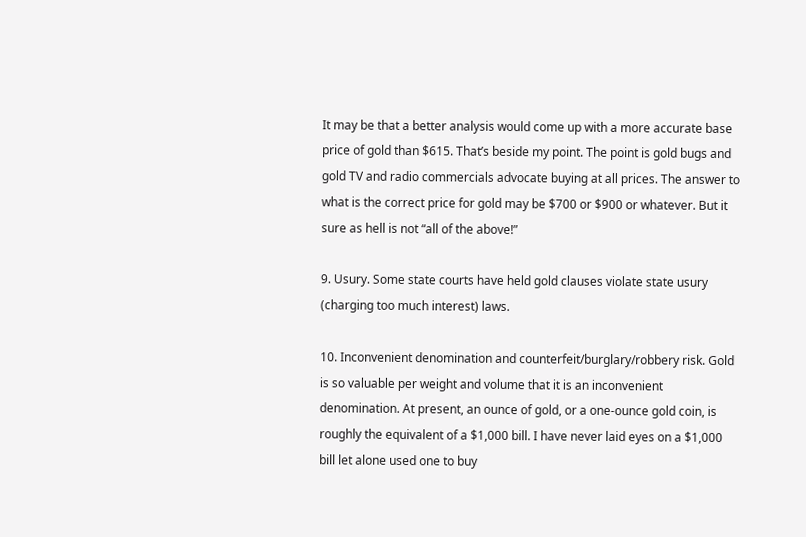It may be that a better analysis would come up with a more accurate base price of gold than $615. That’s beside my point. The point is gold bugs and gold TV and radio commercials advocate buying at all prices. The answer to what is the correct price for gold may be $700 or $900 or whatever. But it sure as hell is not “all of the above!”

9. Usury. Some state courts have held gold clauses violate state usury (charging too much interest) laws.

10. Inconvenient denomination and counterfeit/burglary/robbery risk. Gold is so valuable per weight and volume that it is an inconvenient denomination. At present, an ounce of gold, or a one-ounce gold coin, is roughly the equivalent of a $1,000 bill. I have never laid eyes on a $1,000 bill let alone used one to buy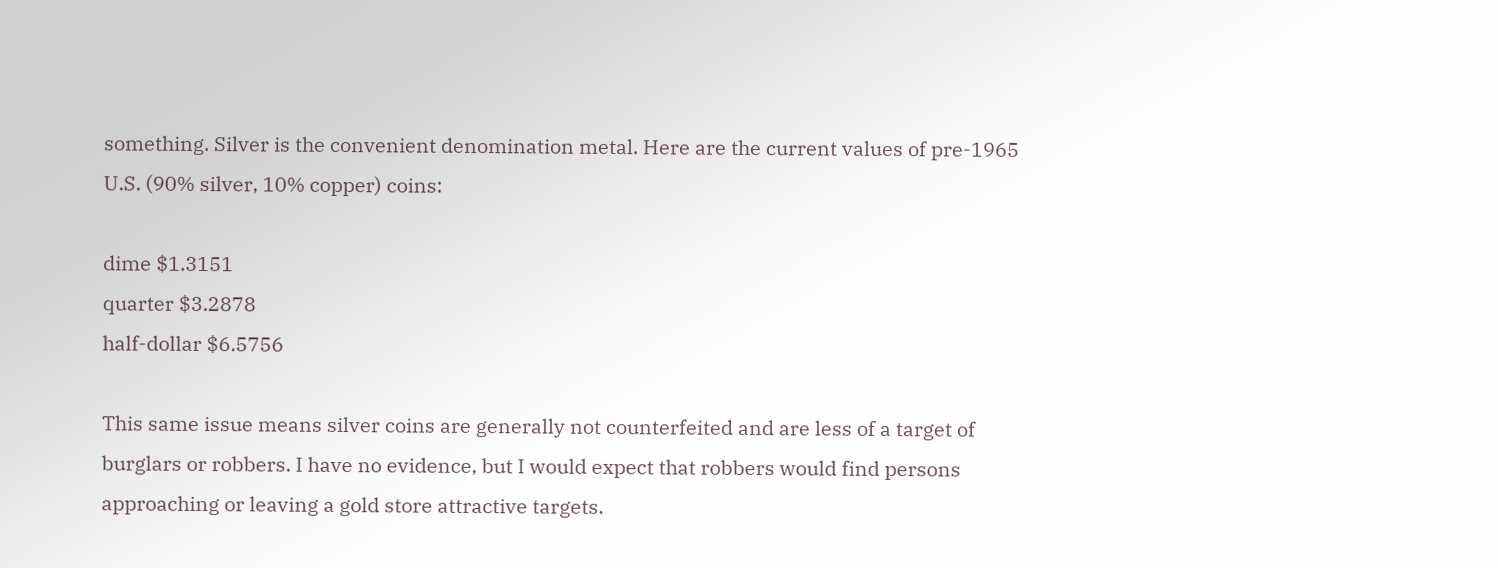something. Silver is the convenient denomination metal. Here are the current values of pre-1965 U.S. (90% silver, 10% copper) coins:

dime $1.3151
quarter $3.2878
half-dollar $6.5756

This same issue means silver coins are generally not counterfeited and are less of a target of burglars or robbers. I have no evidence, but I would expect that robbers would find persons approaching or leaving a gold store attractive targets.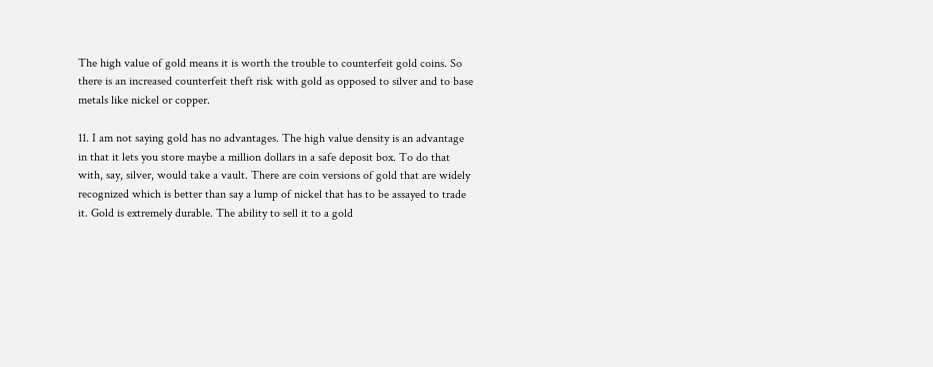The high value of gold means it is worth the trouble to counterfeit gold coins. So there is an increased counterfeit theft risk with gold as opposed to silver and to base metals like nickel or copper.

11. I am not saying gold has no advantages. The high value density is an advantage in that it lets you store maybe a million dollars in a safe deposit box. To do that with, say, silver, would take a vault. There are coin versions of gold that are widely recognized which is better than say a lump of nickel that has to be assayed to trade it. Gold is extremely durable. The ability to sell it to a gold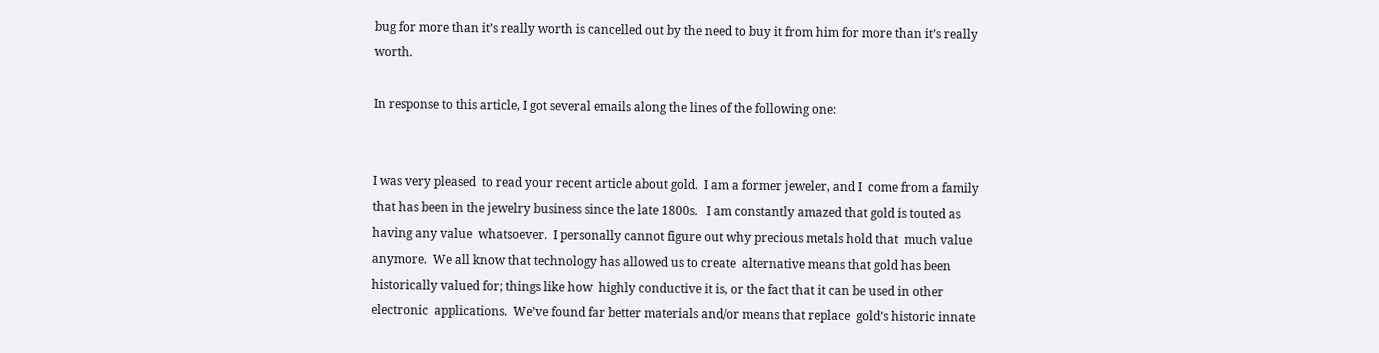bug for more than it’s really worth is cancelled out by the need to buy it from him for more than it’s really worth.

In response to this article, I got several emails along the lines of the following one:


I was very pleased  to read your recent article about gold.  I am a former jeweler, and I  come from a family that has been in the jewelry business since the late 1800s.   I am constantly amazed that gold is touted as having any value  whatsoever.  I personally cannot figure out why precious metals hold that  much value anymore.  We all know that technology has allowed us to create  alternative means that gold has been historically valued for; things like how  highly conductive it is, or the fact that it can be used in other electronic  applications.  We’ve found far better materials and/or means that replace  gold’s historic innate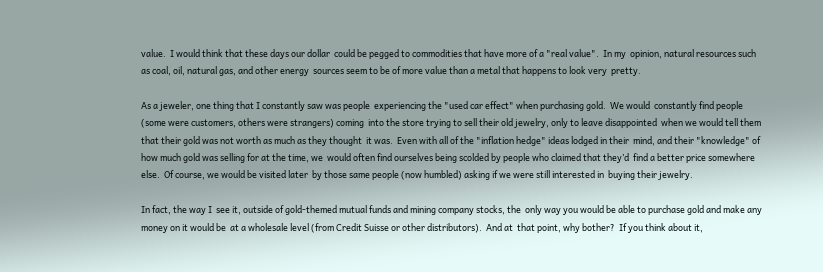value.  I would think that these days our dollar  could be pegged to commodities that have more of a "real value".  In my  opinion, natural resources such as coal, oil, natural gas, and other energy  sources seem to be of more value than a metal that happens to look very  pretty.

As a jeweler, one thing that I constantly saw was people  experiencing the "used car effect" when purchasing gold.  We would  constantly find people (some were customers, others were strangers) coming  into the store trying to sell their old jewelry, only to leave disappointed  when we would tell them that their gold was not worth as much as they thought  it was.  Even with all of the "inflation hedge" ideas lodged in their  mind, and their "knowledge" of how much gold was selling for at the time, we  would often find ourselves being scolded by people who claimed that they’d  find a better price somewhere else.  Of course, we would be visited later  by those same people (now humbled) asking if we were still interested in  buying their jewelry.

In fact, the way I  see it, outside of gold-themed mutual funds and mining company stocks, the  only way you would be able to purchase gold and make any money on it would be  at a wholesale level (from Credit Suisse or other distributors).  And at  that point, why bother?  If you think about it,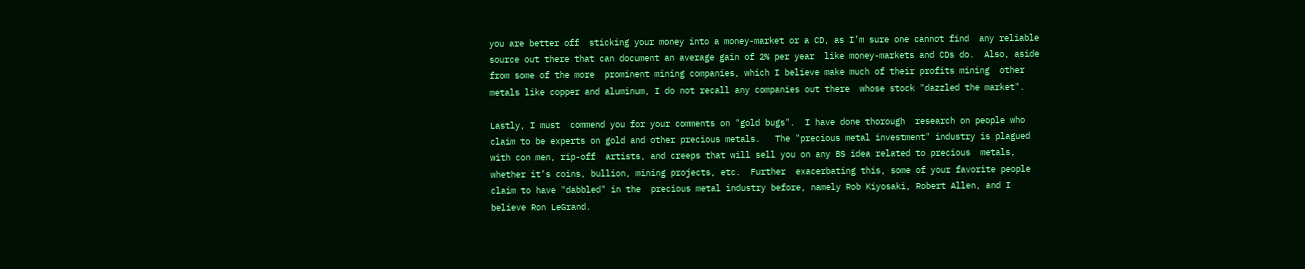you are better off  sticking your money into a money-market or a CD, as I’m sure one cannot find  any reliable source out there that can document an average gain of 2% per year  like money-markets and CDs do.  Also, aside from some of the more  prominent mining companies, which I believe make much of their profits mining  other metals like copper and aluminum, I do not recall any companies out there  whose stock "dazzled the market".

Lastly, I must  commend you for your comments on "gold bugs".  I have done thorough  research on people who claim to be experts on gold and other precious metals.   The "precious metal investment" industry is plagued with con men, rip-off  artists, and creeps that will sell you on any BS idea related to precious  metals, whether it’s coins, bullion, mining projects, etc.  Further  exacerbating this, some of your favorite people claim to have "dabbled" in the  precious metal industry before, namely Rob Kiyosaki, Robert Allen, and I  believe Ron LeGrand.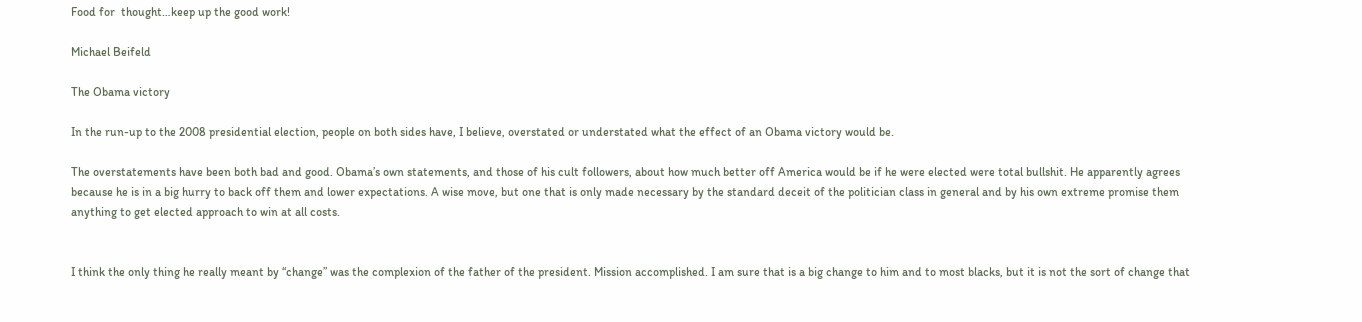Food for  thought…keep up the good work!

Michael Beifeld

The Obama victory

In the run-up to the 2008 presidential election, people on both sides have, I believe, overstated or understated what the effect of an Obama victory would be.

The overstatements have been both bad and good. Obama’s own statements, and those of his cult followers, about how much better off America would be if he were elected were total bullshit. He apparently agrees because he is in a big hurry to back off them and lower expectations. A wise move, but one that is only made necessary by the standard deceit of the politician class in general and by his own extreme promise them anything to get elected approach to win at all costs.


I think the only thing he really meant by “change” was the complexion of the father of the president. Mission accomplished. I am sure that is a big change to him and to most blacks, but it is not the sort of change that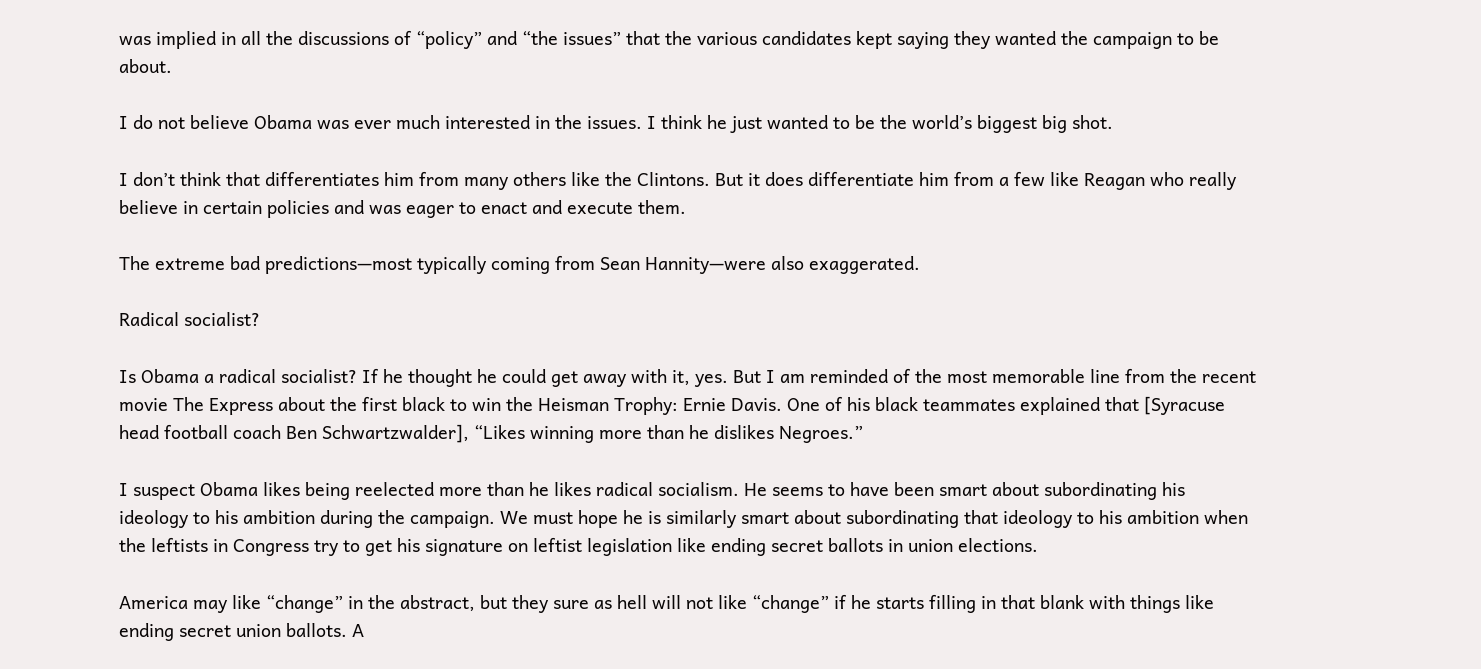was implied in all the discussions of “policy” and “the issues” that the various candidates kept saying they wanted the campaign to be about.

I do not believe Obama was ever much interested in the issues. I think he just wanted to be the world’s biggest big shot.

I don’t think that differentiates him from many others like the Clintons. But it does differentiate him from a few like Reagan who really believe in certain policies and was eager to enact and execute them.

The extreme bad predictions—most typically coming from Sean Hannity—were also exaggerated.

Radical socialist?

Is Obama a radical socialist? If he thought he could get away with it, yes. But I am reminded of the most memorable line from the recent movie The Express about the first black to win the Heisman Trophy: Ernie Davis. One of his black teammates explained that [Syracuse head football coach Ben Schwartzwalder], “Likes winning more than he dislikes Negroes.”

I suspect Obama likes being reelected more than he likes radical socialism. He seems to have been smart about subordinating his ideology to his ambition during the campaign. We must hope he is similarly smart about subordinating that ideology to his ambition when the leftists in Congress try to get his signature on leftist legislation like ending secret ballots in union elections.

America may like “change” in the abstract, but they sure as hell will not like “change” if he starts filling in that blank with things like ending secret union ballots. A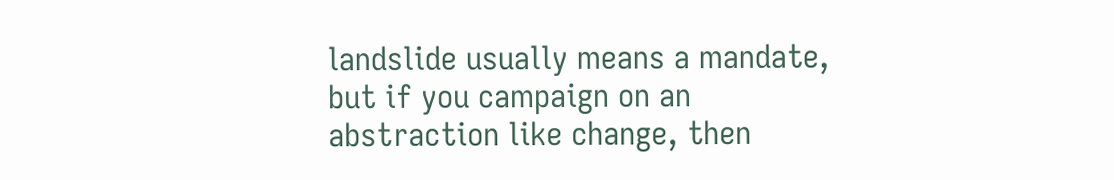landslide usually means a mandate, but if you campaign on an abstraction like change, then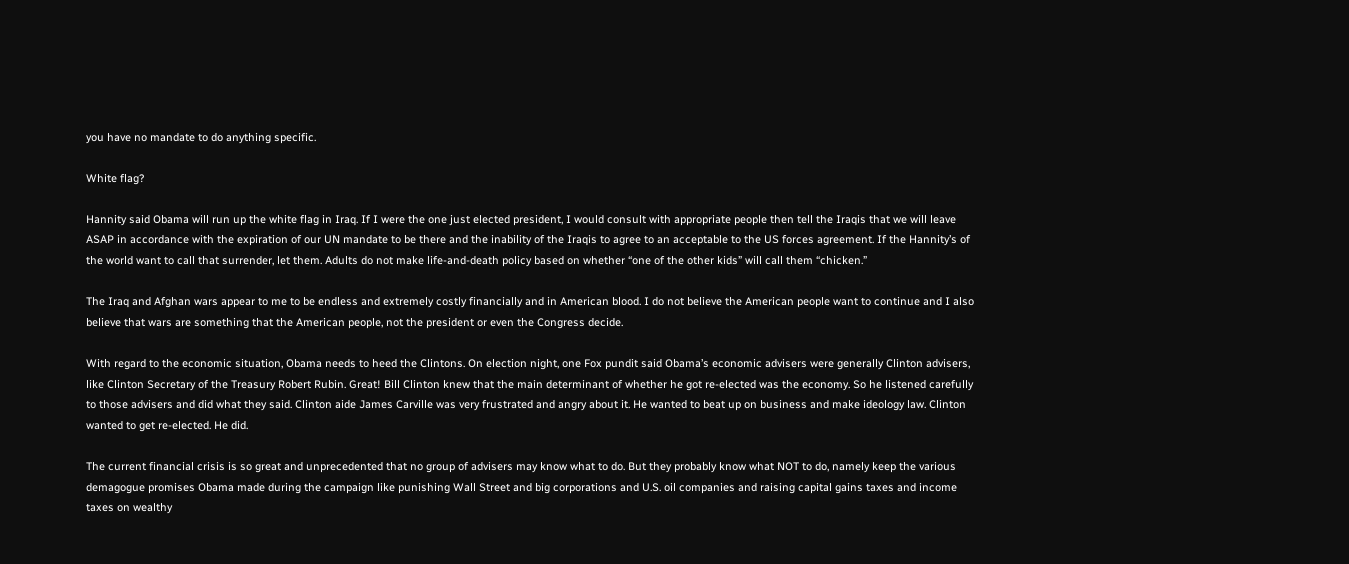you have no mandate to do anything specific.

White flag?

Hannity said Obama will run up the white flag in Iraq. If I were the one just elected president, I would consult with appropriate people then tell the Iraqis that we will leave ASAP in accordance with the expiration of our UN mandate to be there and the inability of the Iraqis to agree to an acceptable to the US forces agreement. If the Hannity’s of the world want to call that surrender, let them. Adults do not make life-and-death policy based on whether “one of the other kids” will call them “chicken.”

The Iraq and Afghan wars appear to me to be endless and extremely costly financially and in American blood. I do not believe the American people want to continue and I also believe that wars are something that the American people, not the president or even the Congress decide.

With regard to the economic situation, Obama needs to heed the Clintons. On election night, one Fox pundit said Obama’s economic advisers were generally Clinton advisers, like Clinton Secretary of the Treasury Robert Rubin. Great! Bill Clinton knew that the main determinant of whether he got re-elected was the economy. So he listened carefully to those advisers and did what they said. Clinton aide James Carville was very frustrated and angry about it. He wanted to beat up on business and make ideology law. Clinton wanted to get re-elected. He did.

The current financial crisis is so great and unprecedented that no group of advisers may know what to do. But they probably know what NOT to do, namely keep the various demagogue promises Obama made during the campaign like punishing Wall Street and big corporations and U.S. oil companies and raising capital gains taxes and income taxes on wealthy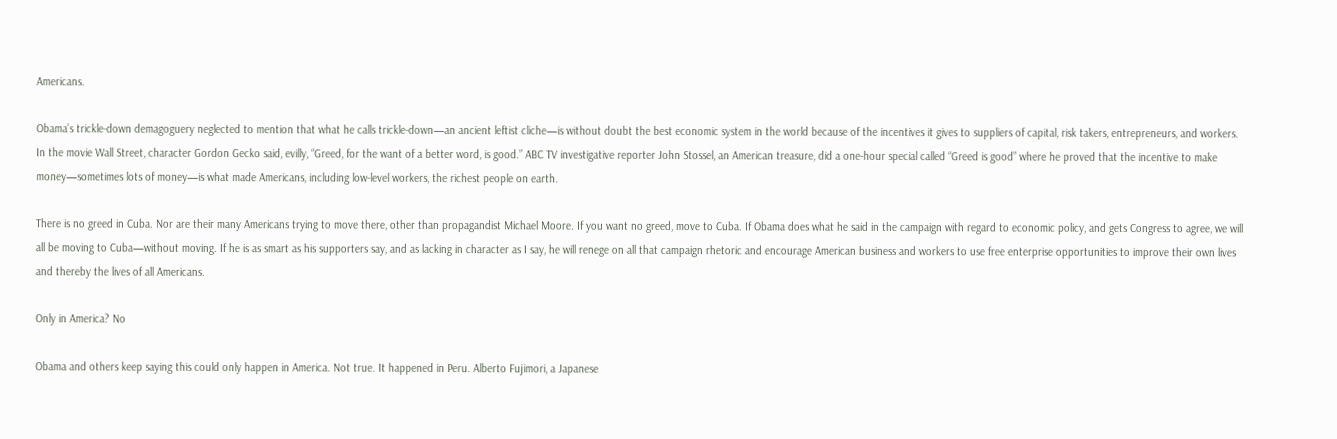Americans.

Obama’s trickle-down demagoguery neglected to mention that what he calls trickle-down—an ancient leftist cliche—is without doubt the best economic system in the world because of the incentives it gives to suppliers of capital, risk takers, entrepreneurs, and workers. In the movie Wall Street, character Gordon Gecko said, evilly, “Greed, for the want of a better word, is good.” ABC TV investigative reporter John Stossel, an American treasure, did a one-hour special called “Greed is good” where he proved that the incentive to make money—sometimes lots of money—is what made Americans, including low-level workers, the richest people on earth.

There is no greed in Cuba. Nor are their many Americans trying to move there, other than propagandist Michael Moore. If you want no greed, move to Cuba. If Obama does what he said in the campaign with regard to economic policy, and gets Congress to agree, we will all be moving to Cuba—without moving. If he is as smart as his supporters say, and as lacking in character as I say, he will renege on all that campaign rhetoric and encourage American business and workers to use free enterprise opportunities to improve their own lives and thereby the lives of all Americans.

Only in America? No

Obama and others keep saying this could only happen in America. Not true. It happened in Peru. Alberto Fujimori, a Japanese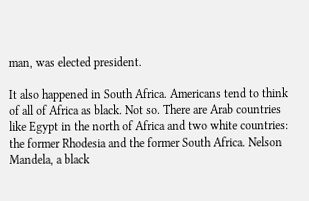man, was elected president.

It also happened in South Africa. Americans tend to think of all of Africa as black. Not so. There are Arab countries like Egypt in the north of Africa and two white countries: the former Rhodesia and the former South Africa. Nelson Mandela, a black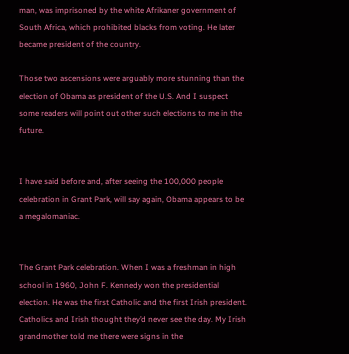man, was imprisoned by the white Afrikaner government of South Africa, which prohibited blacks from voting. He later became president of the country.

Those two ascensions were arguably more stunning than the election of Obama as president of the U.S. And I suspect some readers will point out other such elections to me in the future.


I have said before and, after seeing the 100,000 people celebration in Grant Park, will say again, Obama appears to be a megalomaniac.


The Grant Park celebration. When I was a freshman in high school in 1960, John F. Kennedy won the presidential election. He was the first Catholic and the first Irish president. Catholics and Irish thought they’d never see the day. My Irish grandmother told me there were signs in the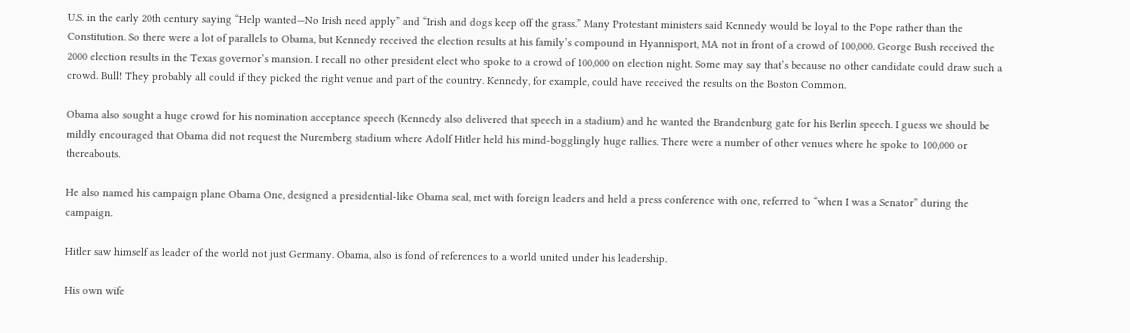U.S. in the early 20th century saying “Help wanted—No Irish need apply” and “Irish and dogs keep off the grass.” Many Protestant ministers said Kennedy would be loyal to the Pope rather than the Constitution. So there were a lot of parallels to Obama, but Kennedy received the election results at his family’s compound in Hyannisport, MA not in front of a crowd of 100,000. George Bush received the 2000 election results in the Texas governor’s mansion. I recall no other president elect who spoke to a crowd of 100,000 on election night. Some may say that’s because no other candidate could draw such a crowd. Bull! They probably all could if they picked the right venue and part of the country. Kennedy, for example, could have received the results on the Boston Common.

Obama also sought a huge crowd for his nomination acceptance speech (Kennedy also delivered that speech in a stadium) and he wanted the Brandenburg gate for his Berlin speech. I guess we should be mildly encouraged that Obama did not request the Nuremberg stadium where Adolf Hitler held his mind-bogglingly huge rallies. There were a number of other venues where he spoke to 100,000 or thereabouts.

He also named his campaign plane Obama One, designed a presidential-like Obama seal, met with foreign leaders and held a press conference with one, referred to “when I was a Senator” during the campaign.

Hitler saw himself as leader of the world not just Germany. Obama, also is fond of references to a world united under his leadership.

His own wife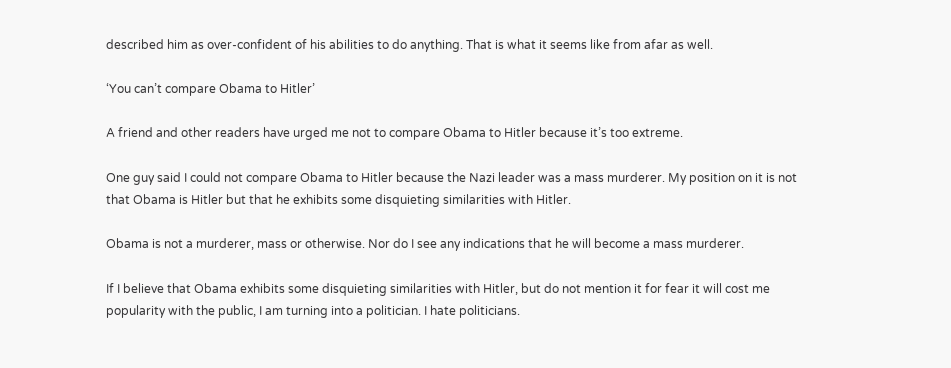described him as over-confident of his abilities to do anything. That is what it seems like from afar as well.

‘You can’t compare Obama to Hitler’

A friend and other readers have urged me not to compare Obama to Hitler because it’s too extreme.

One guy said I could not compare Obama to Hitler because the Nazi leader was a mass murderer. My position on it is not that Obama is Hitler but that he exhibits some disquieting similarities with Hitler.

Obama is not a murderer, mass or otherwise. Nor do I see any indications that he will become a mass murderer.

If I believe that Obama exhibits some disquieting similarities with Hitler, but do not mention it for fear it will cost me popularity with the public, I am turning into a politician. I hate politicians.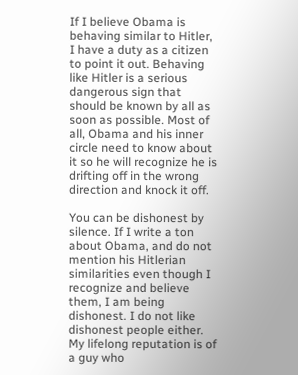If I believe Obama is behaving similar to Hitler, I have a duty as a citizen to point it out. Behaving like Hitler is a serious dangerous sign that should be known by all as soon as possible. Most of all, Obama and his inner circle need to know about it so he will recognize he is drifting off in the wrong direction and knock it off.

You can be dishonest by silence. If I write a ton about Obama, and do not mention his Hitlerian similarities even though I recognize and believe them, I am being dishonest. I do not like dishonest people either. My lifelong reputation is of a guy who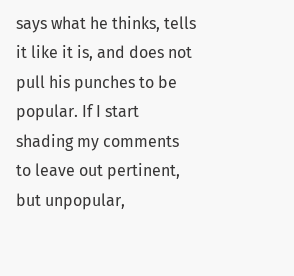says what he thinks, tells it like it is, and does not pull his punches to be popular. If I start shading my comments to leave out pertinent, but unpopular,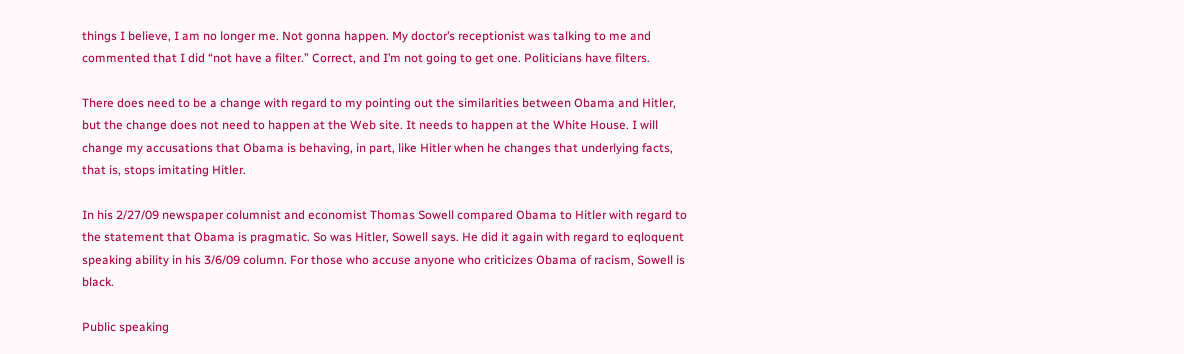things I believe, I am no longer me. Not gonna happen. My doctor’s receptionist was talking to me and commented that I did “not have a filter.” Correct, and I’m not going to get one. Politicians have filters.

There does need to be a change with regard to my pointing out the similarities between Obama and Hitler, but the change does not need to happen at the Web site. It needs to happen at the White House. I will change my accusations that Obama is behaving, in part, like Hitler when he changes that underlying facts, that is, stops imitating Hitler.

In his 2/27/09 newspaper columnist and economist Thomas Sowell compared Obama to Hitler with regard to the statement that Obama is pragmatic. So was Hitler, Sowell says. He did it again with regard to eqloquent speaking ability in his 3/6/09 column. For those who accuse anyone who criticizes Obama of racism, Sowell is black.

Public speaking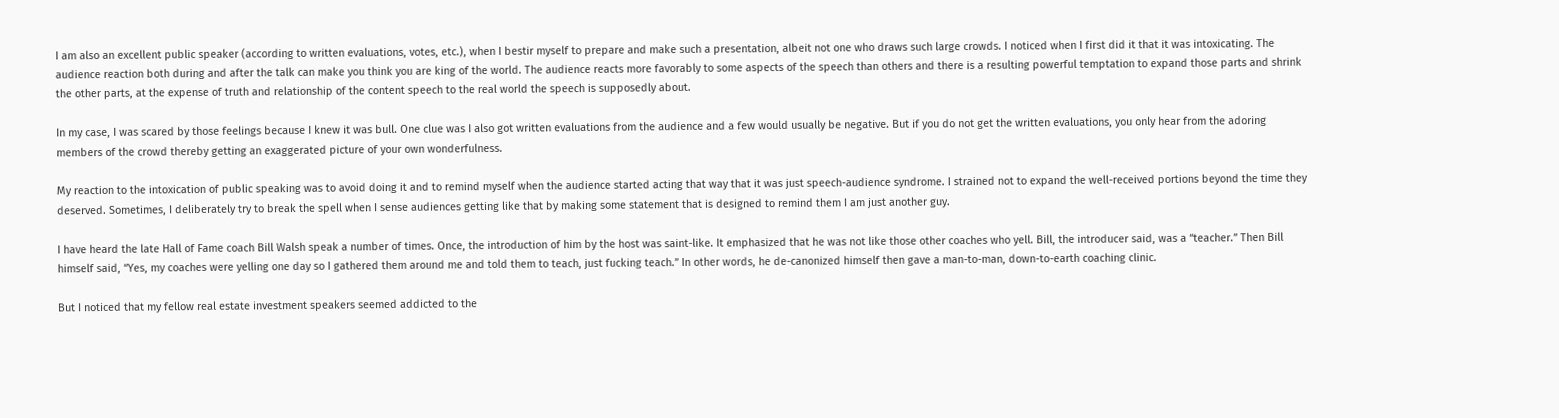I am also an excellent public speaker (according to written evaluations, votes, etc.), when I bestir myself to prepare and make such a presentation, albeit not one who draws such large crowds. I noticed when I first did it that it was intoxicating. The audience reaction both during and after the talk can make you think you are king of the world. The audience reacts more favorably to some aspects of the speech than others and there is a resulting powerful temptation to expand those parts and shrink the other parts, at the expense of truth and relationship of the content speech to the real world the speech is supposedly about.

In my case, I was scared by those feelings because I knew it was bull. One clue was I also got written evaluations from the audience and a few would usually be negative. But if you do not get the written evaluations, you only hear from the adoring members of the crowd thereby getting an exaggerated picture of your own wonderfulness.

My reaction to the intoxication of public speaking was to avoid doing it and to remind myself when the audience started acting that way that it was just speech-audience syndrome. I strained not to expand the well-received portions beyond the time they deserved. Sometimes, I deliberately try to break the spell when I sense audiences getting like that by making some statement that is designed to remind them I am just another guy.

I have heard the late Hall of Fame coach Bill Walsh speak a number of times. Once, the introduction of him by the host was saint-like. It emphasized that he was not like those other coaches who yell. Bill, the introducer said, was a “teacher.” Then Bill himself said, “Yes, my coaches were yelling one day so I gathered them around me and told them to teach, just fucking teach.” In other words, he de-canonized himself then gave a man-to-man, down-to-earth coaching clinic.

But I noticed that my fellow real estate investment speakers seemed addicted to the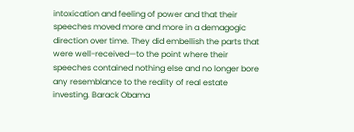intoxication and feeling of power and that their speeches moved more and more in a demagogic direction over time. They did embellish the parts that were well-received—to the point where their speeches contained nothing else and no longer bore any resemblance to the reality of real estate investing. Barack Obama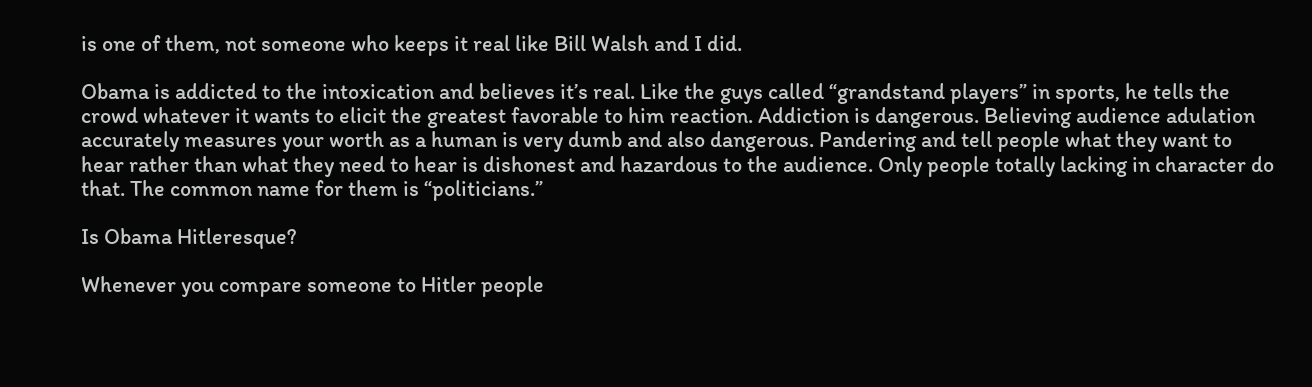is one of them, not someone who keeps it real like Bill Walsh and I did.

Obama is addicted to the intoxication and believes it’s real. Like the guys called “grandstand players” in sports, he tells the crowd whatever it wants to elicit the greatest favorable to him reaction. Addiction is dangerous. Believing audience adulation accurately measures your worth as a human is very dumb and also dangerous. Pandering and tell people what they want to hear rather than what they need to hear is dishonest and hazardous to the audience. Only people totally lacking in character do that. The common name for them is “politicians.”

Is Obama Hitleresque?

Whenever you compare someone to Hitler people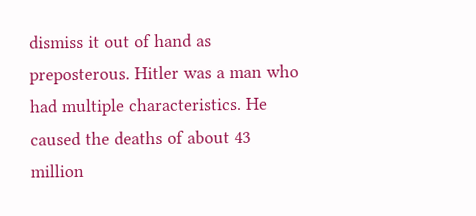dismiss it out of hand as preposterous. Hitler was a man who had multiple characteristics. He caused the deaths of about 43 million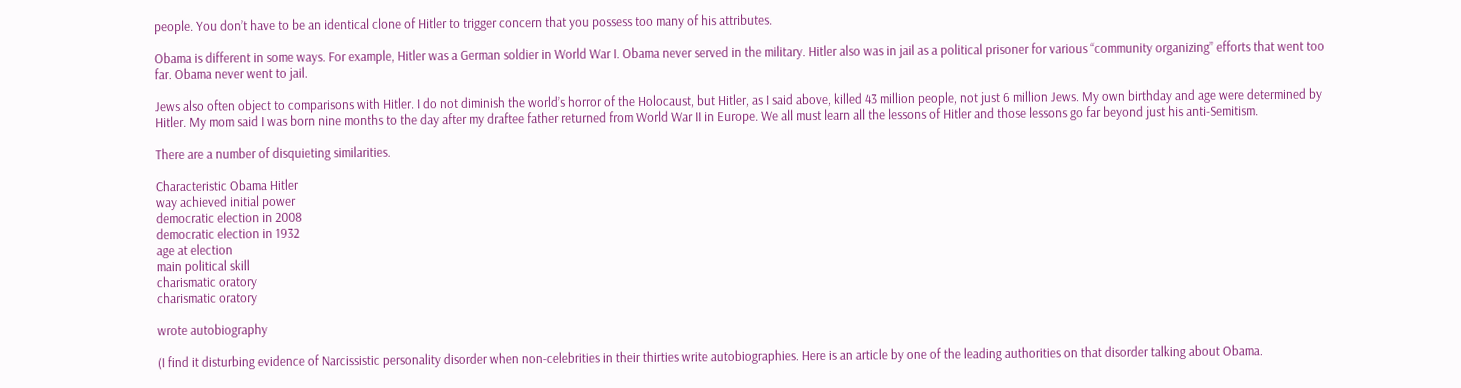people. You don’t have to be an identical clone of Hitler to trigger concern that you possess too many of his attributes.

Obama is different in some ways. For example, Hitler was a German soldier in World War I. Obama never served in the military. Hitler also was in jail as a political prisoner for various “community organizing” efforts that went too far. Obama never went to jail.

Jews also often object to comparisons with Hitler. I do not diminish the world’s horror of the Holocaust, but Hitler, as I said above, killed 43 million people, not just 6 million Jews. My own birthday and age were determined by Hitler. My mom said I was born nine months to the day after my draftee father returned from World War II in Europe. We all must learn all the lessons of Hitler and those lessons go far beyond just his anti-Semitism.

There are a number of disquieting similarities.

Characteristic Obama Hitler
way achieved initial power
democratic election in 2008
democratic election in 1932
age at election
main political skill
charismatic oratory
charismatic oratory

wrote autobiography

(I find it disturbing evidence of Narcissistic personality disorder when non-celebrities in their thirties write autobiographies. Here is an article by one of the leading authorities on that disorder talking about Obama.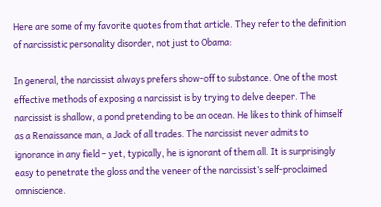Here are some of my favorite quotes from that article. They refer to the definition of narcissistic personality disorder, not just to Obama:

In general, the narcissist always prefers show-off to substance. One of the most effective methods of exposing a narcissist is by trying to delve deeper. The narcissist is shallow, a pond pretending to be an ocean. He likes to think of himself as a Renaissance man, a Jack of all trades. The narcissist never admits to ignorance in any field – yet, typically, he is ignorant of them all. It is surprisingly easy to penetrate the gloss and the veneer of the narcissist’s self-proclaimed omniscience.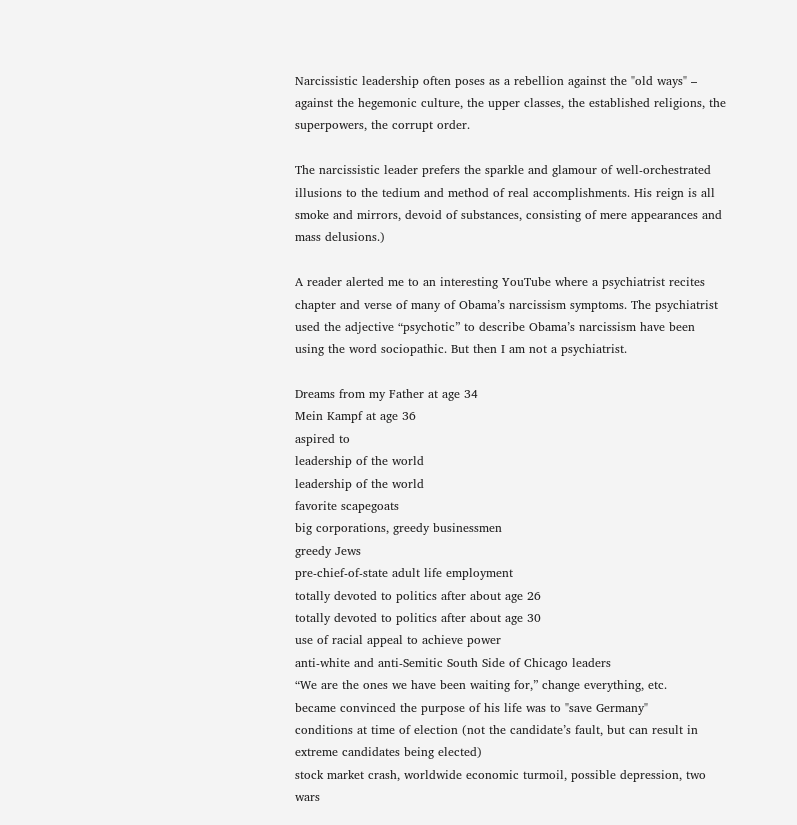Narcissistic leadership often poses as a rebellion against the "old ways" – against the hegemonic culture, the upper classes, the established religions, the superpowers, the corrupt order.

The narcissistic leader prefers the sparkle and glamour of well-orchestrated illusions to the tedium and method of real accomplishments. His reign is all smoke and mirrors, devoid of substances, consisting of mere appearances and mass delusions.)

A reader alerted me to an interesting YouTube where a psychiatrist recites chapter and verse of many of Obama’s narcissism symptoms. The psychiatrist used the adjective “psychotic” to describe Obama’s narcissism have been using the word sociopathic. But then I am not a psychiatrist.

Dreams from my Father at age 34
Mein Kampf at age 36
aspired to
leadership of the world
leadership of the world
favorite scapegoats
big corporations, greedy businessmen
greedy Jews
pre-chief-of-state adult life employment
totally devoted to politics after about age 26
totally devoted to politics after about age 30
use of racial appeal to achieve power
anti-white and anti-Semitic South Side of Chicago leaders
“We are the ones we have been waiting for,” change everything, etc.
became convinced the purpose of his life was to "save Germany"
conditions at time of election (not the candidate’s fault, but can result in extreme candidates being elected)
stock market crash, worldwide economic turmoil, possible depression, two wars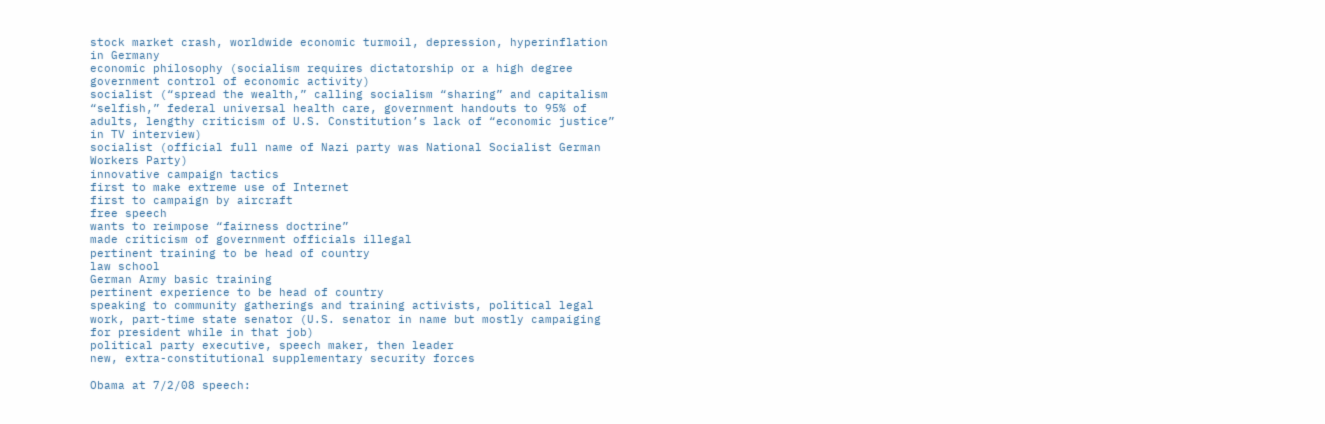stock market crash, worldwide economic turmoil, depression, hyperinflation in Germany
economic philosophy (socialism requires dictatorship or a high degree government control of economic activity)
socialist (“spread the wealth,” calling socialism “sharing” and capitalism “selfish,” federal universal health care, government handouts to 95% of adults, lengthy criticism of U.S. Constitution’s lack of “economic justice” in TV interview)
socialist (official full name of Nazi party was National Socialist German Workers Party)
innovative campaign tactics
first to make extreme use of Internet
first to campaign by aircraft
free speech
wants to reimpose “fairness doctrine”
made criticism of government officials illegal
pertinent training to be head of country
law school
German Army basic training
pertinent experience to be head of country
speaking to community gatherings and training activists, political legal work, part-time state senator (U.S. senator in name but mostly campaiging for president while in that job)
political party executive, speech maker, then leader
new, extra-constitutional supplementary security forces

Obama at 7/2/08 speech: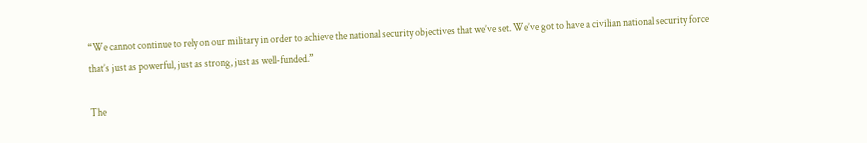“We cannot continue to rely on our military in order to achieve the national security objectives that we’ve set. We’ve got to have a civilian national security force that’s just as powerful, just as strong, just as well-funded.”

The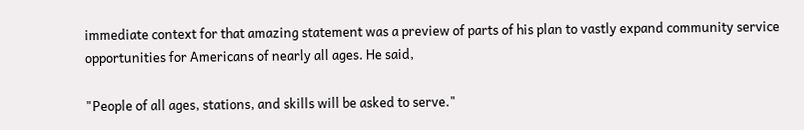immediate context for that amazing statement was a preview of parts of his plan to vastly expand community service opportunities for Americans of nearly all ages. He said,

"People of all ages, stations, and skills will be asked to serve."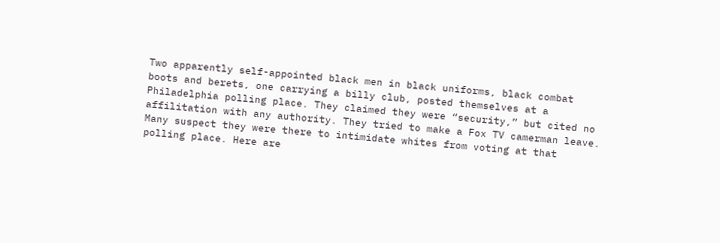Two apparently self-appointed black men in black uniforms, black combat boots and berets, one carrying a billy club, posted themselves at a Philadelphia polling place. They claimed they were “security,” but cited no affilitation with any authority. They tried to make a Fox TV camerman leave. Many suspect they were there to intimidate whites from voting at that polling place. Here are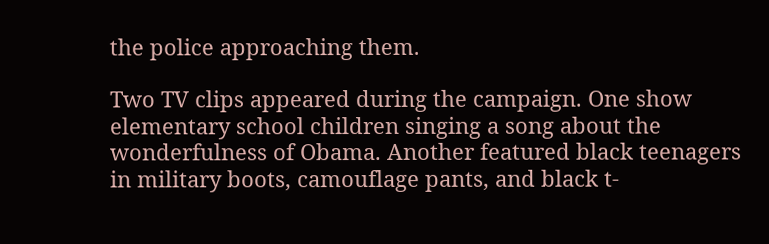the police approaching them.

Two TV clips appeared during the campaign. One show elementary school children singing a song about the wonderfulness of Obama. Another featured black teenagers in military boots, camouflage pants, and black t-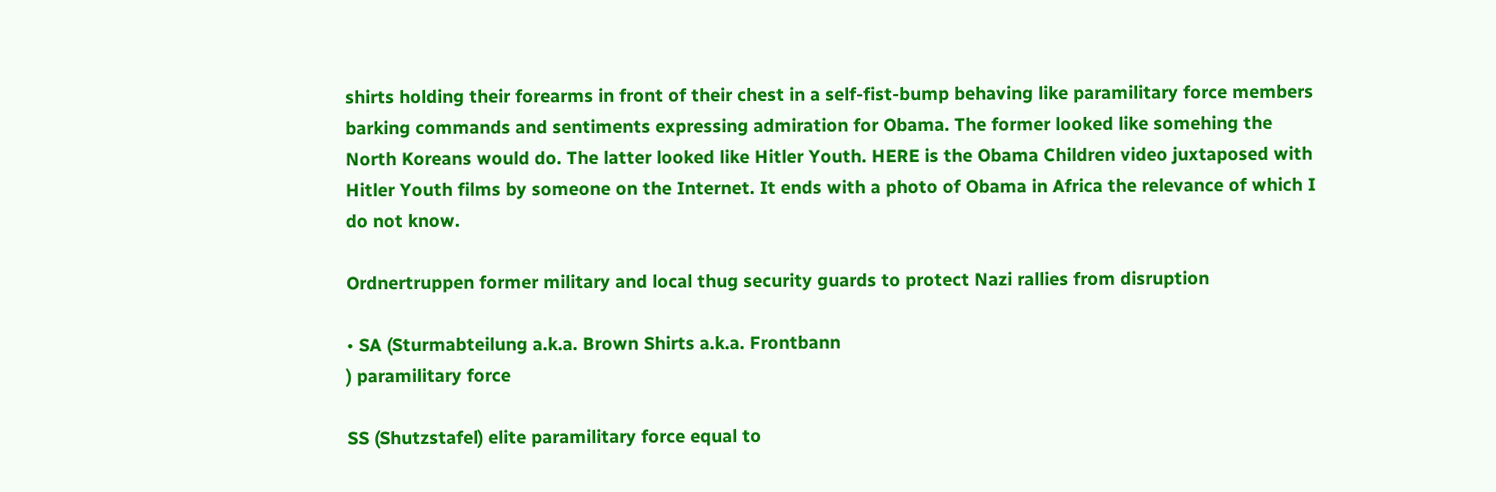shirts holding their forearms in front of their chest in a self-fist-bump behaving like paramilitary force members barking commands and sentiments expressing admiration for Obama. The former looked like somehing the North Koreans would do. The latter looked like Hitler Youth. HERE is the Obama Children video juxtaposed with Hitler Youth films by someone on the Internet. It ends with a photo of Obama in Africa the relevance of which I do not know.

Ordnertruppen former military and local thug security guards to protect Nazi rallies from disruption

• SA (Sturmabteilung a.k.a. Brown Shirts a.k.a. Frontbann
) paramilitary force

SS (Shutzstafel) elite paramilitary force equal to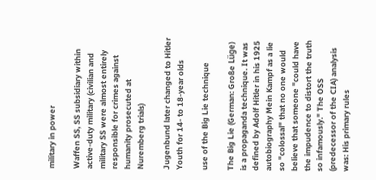military in power

Waffen SS, SS subsidiary within active-duty military (civilian and military SS were almost entirely responsible for crimes against humanity prosecuted at Nuremberg trials)

Jugenbund later changed to Hitler Youth for 14- to 18-year olds

use of the Big Lie technique

The Big Lie (German: Große Lüge) is a propaganda technique. It was defined by Adolf Hitler in his 1925 autobiography Mein Kampf as a lie so "colossal" that no one would believe that someone "could have the impudence to distort the truth so infamously." The OSS (predecessor of the CIA) analysis was: His primary rules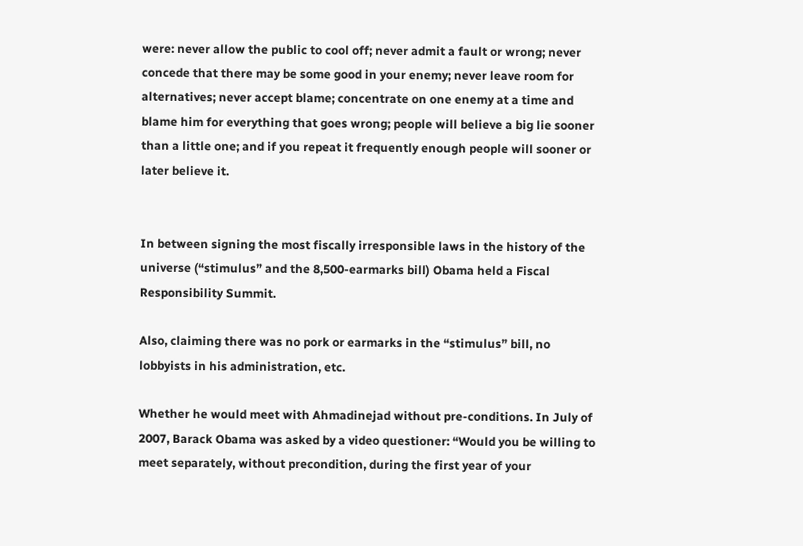were: never allow the public to cool off; never admit a fault or wrong; never concede that there may be some good in your enemy; never leave room for alternatives; never accept blame; concentrate on one enemy at a time and blame him for everything that goes wrong; people will believe a big lie sooner than a little one; and if you repeat it frequently enough people will sooner or later believe it.


In between signing the most fiscally irresponsible laws in the history of the universe (“stimulus” and the 8,500-earmarks bill) Obama held a Fiscal Responsibility Summit.

Also, claiming there was no pork or earmarks in the “stimulus” bill, no lobbyists in his administration, etc.

Whether he would meet with Ahmadinejad without pre-conditions. In July of 2007, Barack Obama was asked by a video questioner: “Would you be willing to meet separately, without precondition, during the first year of your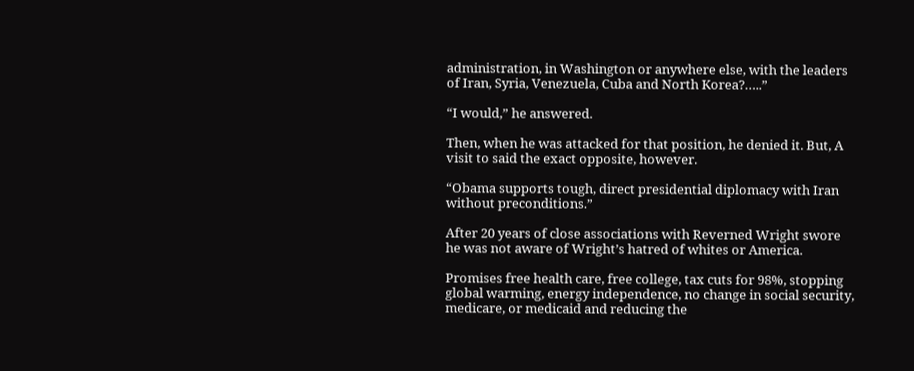administration, in Washington or anywhere else, with the leaders of Iran, Syria, Venezuela, Cuba and North Korea?…..”

“I would,” he answered.

Then, when he was attacked for that position, he denied it. But, A visit to said the exact opposite, however.

“Obama supports tough, direct presidential diplomacy with Iran without preconditions.”

After 20 years of close associations with Reverned Wright swore he was not aware of Wright’s hatred of whites or America.

Promises free health care, free college, tax cuts for 98%, stopping global warming, energy independence, no change in social security, medicare, or medicaid and reducing the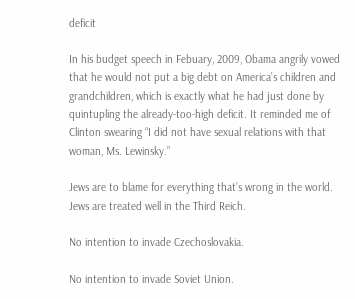deficit

In his budget speech in Febuary, 2009, Obama angrily vowed that he would not put a big debt on America’s children and grandchildren, which is exactly what he had just done by quintupling the already-too-high deficit. It reminded me of Clinton swearing “I did not have sexual relations with that woman, Ms. Lewinsky.”

Jews are to blame for everything that’s wrong in the world. Jews are treated well in the Third Reich.

No intention to invade Czechoslovakia.

No intention to invade Soviet Union.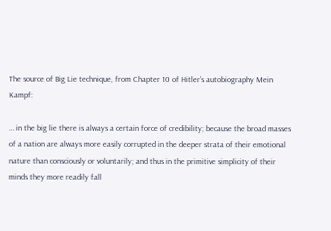The source of Big Lie technique, from Chapter 10 of Hitler’s autobiography Mein Kampf:

… in the big lie there is always a certain force of credibility; because the broad masses of a nation are always more easily corrupted in the deeper strata of their emotional nature than consciously or voluntarily; and thus in the primitive simplicity of their minds they more readily fall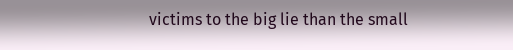victims to the big lie than the small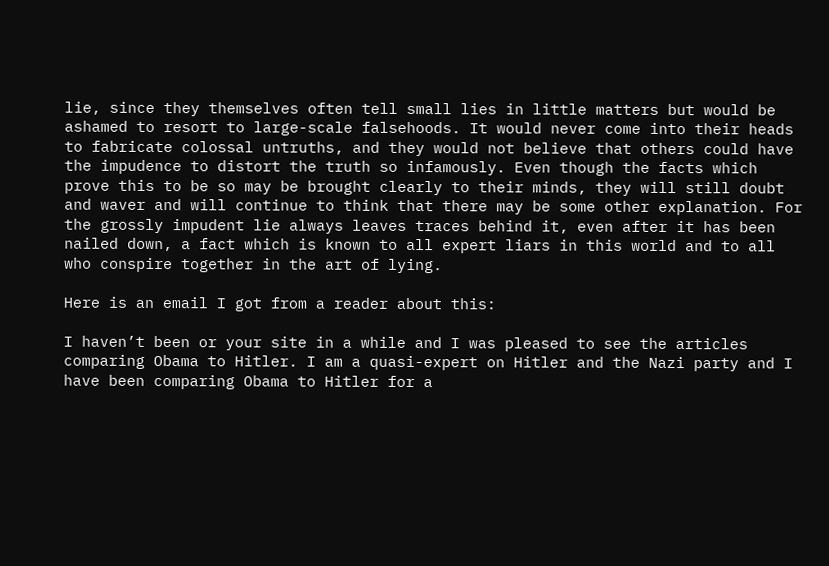lie, since they themselves often tell small lies in little matters but would be ashamed to resort to large-scale falsehoods. It would never come into their heads to fabricate colossal untruths, and they would not believe that others could have the impudence to distort the truth so infamously. Even though the facts which prove this to be so may be brought clearly to their minds, they will still doubt and waver and will continue to think that there may be some other explanation. For the grossly impudent lie always leaves traces behind it, even after it has been nailed down, a fact which is known to all expert liars in this world and to all who conspire together in the art of lying.

Here is an email I got from a reader about this:

I haven’t been or your site in a while and I was pleased to see the articles comparing Obama to Hitler. I am a quasi-expert on Hitler and the Nazi party and I have been comparing Obama to Hitler for a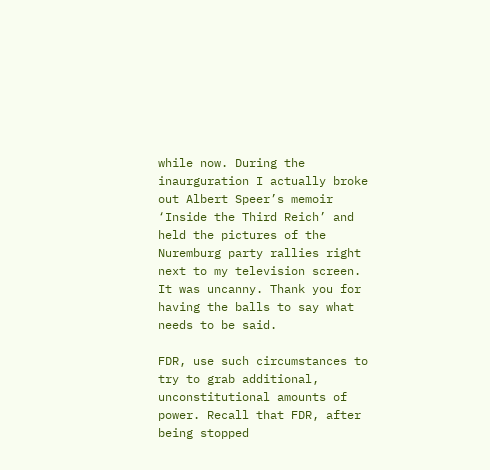while now. During the inaurguration I actually broke out Albert Speer’s memoir ‘Inside the Third Reich’ and held the pictures of the Nuremburg party rallies right next to my television screen. It was uncanny. Thank you for having the balls to say what needs to be said.

FDR, use such circumstances to try to grab additional, unconstitutional amounts of power. Recall that FDR, after being stopped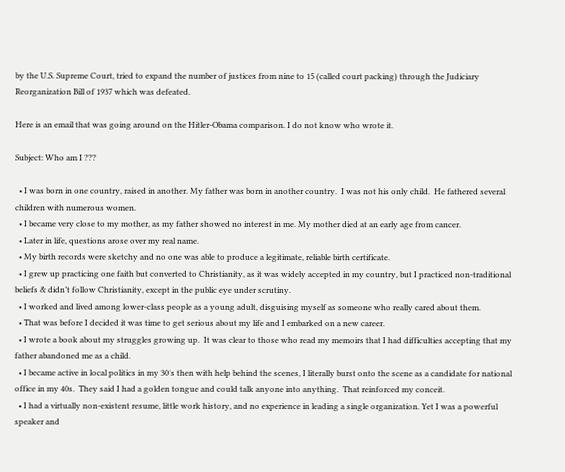by the U.S. Supreme Court, tried to expand the number of justices from nine to 15 (called court packing) through the Judiciary Reorganization Bill of 1937 which was defeated.

Here is an email that was going around on the Hitler-Obama comparison. I do not know who wrote it.

Subject: Who am I ???

  • I was born in one country, raised in another. My father was born in another country.  I was not his only child.  He fathered several children with numerous women.
  • I became very close to my mother, as my father showed no interest in me. My mother died at an early age from cancer.
  • Later in life, questions arose over my real name.
  • My birth records were sketchy and no one was able to produce a legitimate, reliable birth certificate.
  • I grew up practicing one faith but converted to Christianity, as it was widely accepted in my country, but I practiced non-traditional beliefs & didn’t follow Christianity, except in the public eye under scrutiny.
  • I worked and lived among lower-class people as a young adult, disguising myself as someone who really cared about them.
  • That was before I decided it was time to get serious about my life and I embarked on a new career.
  • I wrote a book about my struggles growing up.  It was clear to those who read my memoirs that I had difficulties accepting that my father abandoned me as a child.
  • I became active in local politics in my 30′s then with help behind the scenes, I literally burst onto the scene as a candidate for national office in my 40s.  They said I had a golden tongue and could talk anyone into anything.  That reinforced my conceit.
  • I had a virtually non-existent resume, little work history, and no experience in leading a single organization. Yet I was a powerful speaker and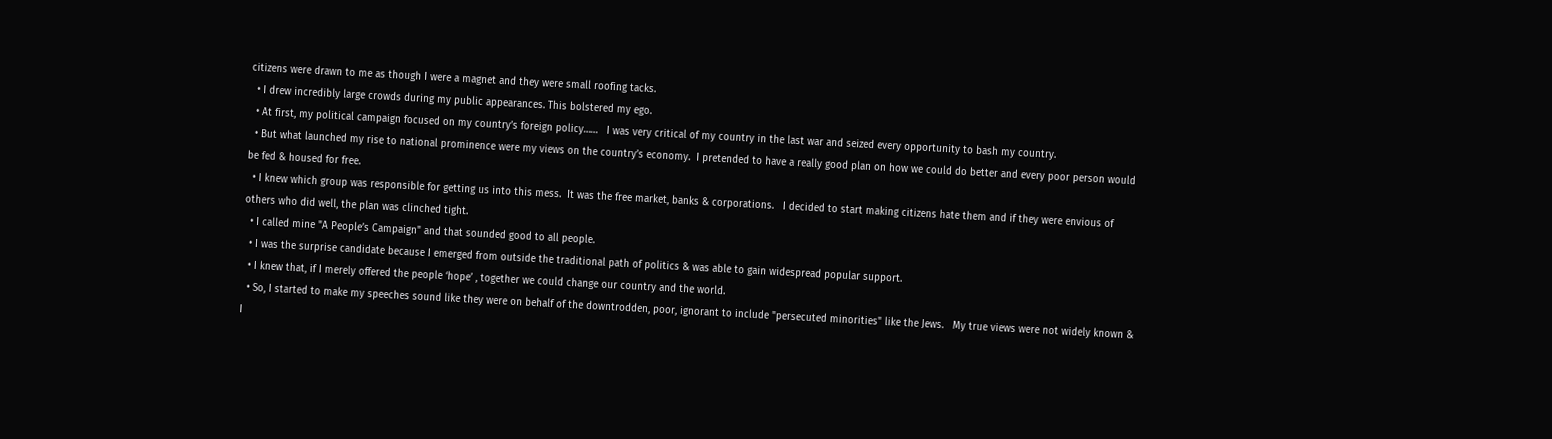citizens were drawn to me as though I were a magnet and they were small roofing tacks.
  • I drew incredibly large crowds during my public appearances. This bolstered my ego.
  • At first, my political campaign focused on my country’s foreign policy……   I was very critical of my country in the last war and seized every opportunity to bash my country.
  • But what launched my rise to national prominence were my views on the country’s economy.  I pretended to have a really good plan on how we could do better and every poor person would be fed & housed for free.
  • I knew which group was responsible for getting us into this mess.  It was the free market, banks & corporations.   I decided to start making citizens hate them and if they were envious of others who did well, the plan was clinched tight.
  • I called mine "A People’s Campaign" and that sounded good to all people.
  • I was the surprise candidate because I emerged from outside the traditional path of politics & was able to gain widespread popular support.
  • I knew that, if I merely offered the people ‘hope’ , together we could change our country and the world.
  • So, I started to make my speeches sound like they were on behalf of the downtrodden, poor, ignorant to include "persecuted minorities" like the Jews.   My true views were not widely known & I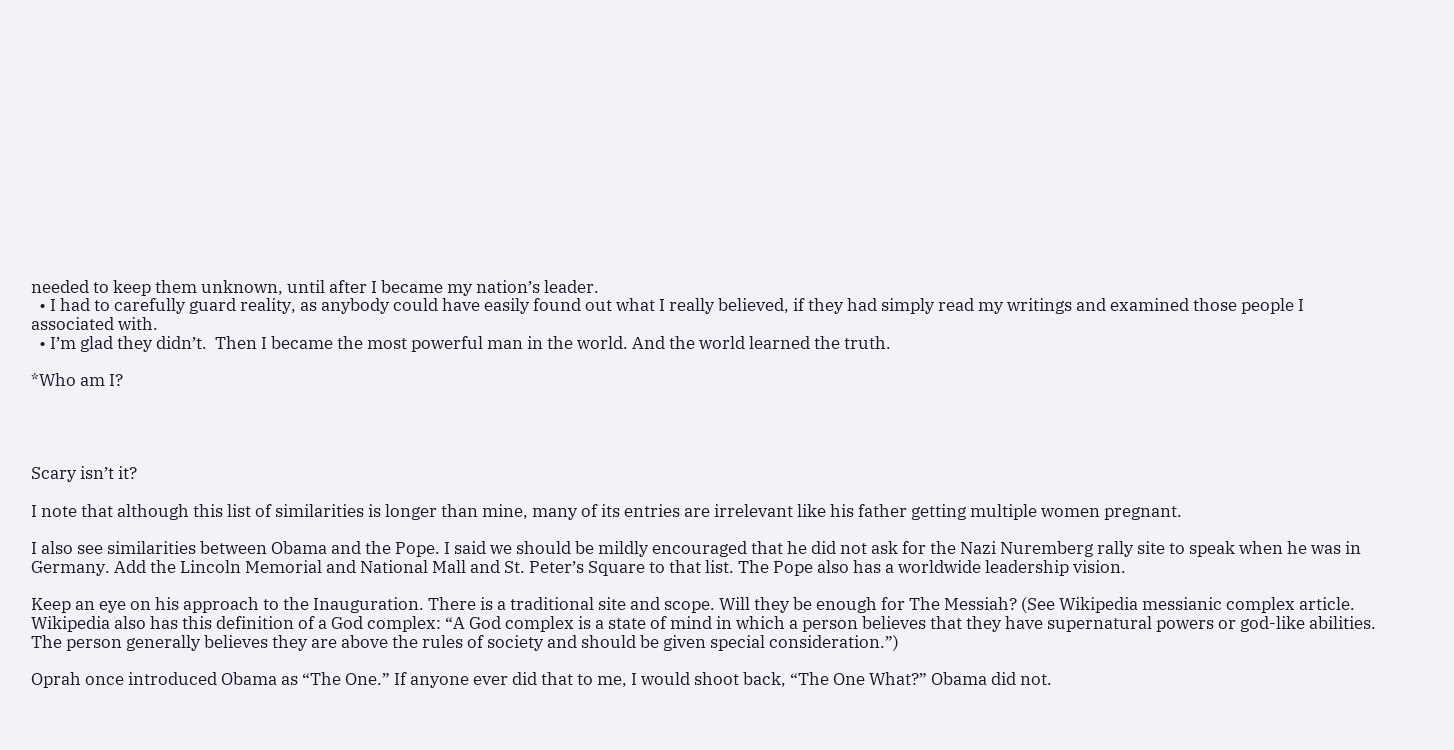needed to keep them unknown, until after I became my nation’s leader.
  • I had to carefully guard reality, as anybody could have easily found out what I really believed, if they had simply read my writings and examined those people I associated with.
  • I’m glad they didn’t.  Then I became the most powerful man in the world. And the world learned the truth.

*Who am I?




Scary isn’t it?

I note that although this list of similarities is longer than mine, many of its entries are irrelevant like his father getting multiple women pregnant.

I also see similarities between Obama and the Pope. I said we should be mildly encouraged that he did not ask for the Nazi Nuremberg rally site to speak when he was in Germany. Add the Lincoln Memorial and National Mall and St. Peter’s Square to that list. The Pope also has a worldwide leadership vision.

Keep an eye on his approach to the Inauguration. There is a traditional site and scope. Will they be enough for The Messiah? (See Wikipedia messianic complex article. Wikipedia also has this definition of a God complex: “A God complex is a state of mind in which a person believes that they have supernatural powers or god-like abilities. The person generally believes they are above the rules of society and should be given special consideration.”)

Oprah once introduced Obama as “The One.” If anyone ever did that to me, I would shoot back, “The One What?” Obama did not.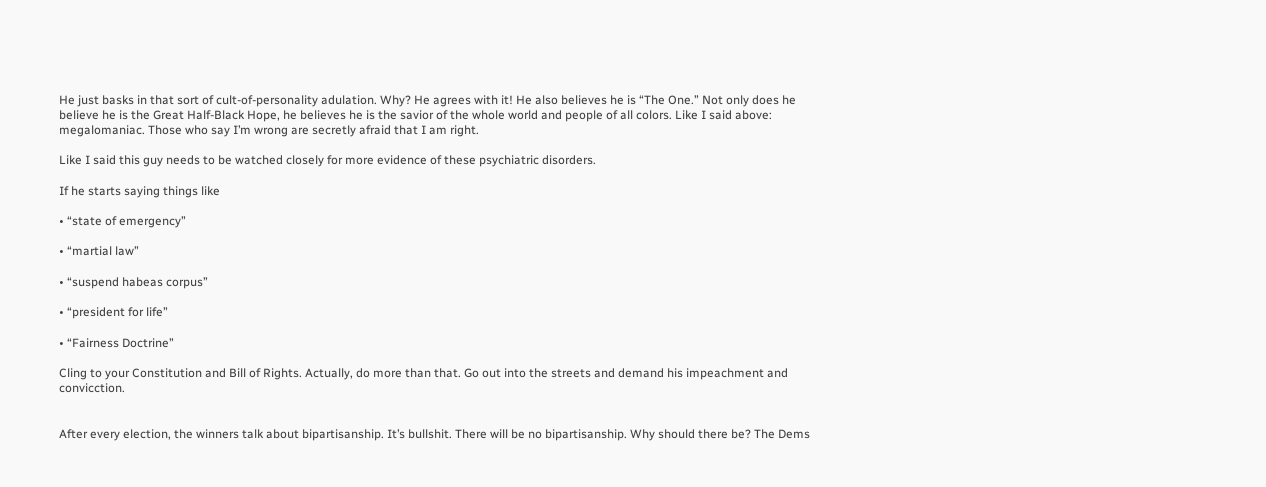He just basks in that sort of cult-of-personality adulation. Why? He agrees with it! He also believes he is “The One.” Not only does he believe he is the Great Half-Black Hope, he believes he is the savior of the whole world and people of all colors. Like I said above: megalomaniac. Those who say I’m wrong are secretly afraid that I am right.

Like I said this guy needs to be watched closely for more evidence of these psychiatric disorders.

If he starts saying things like

• “state of emergency”

• “martial law”

• “suspend habeas corpus”

• “president for life”

• “Fairness Doctrine”

Cling to your Constitution and Bill of Rights. Actually, do more than that. Go out into the streets and demand his impeachment and convicction.


After every election, the winners talk about bipartisanship. It’s bullshit. There will be no bipartisanship. Why should there be? The Dems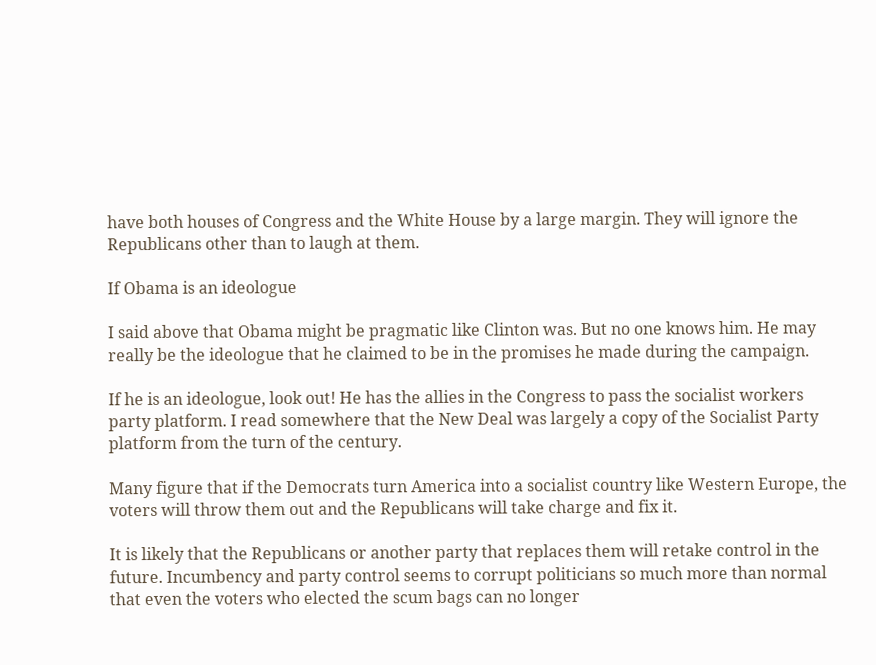have both houses of Congress and the White House by a large margin. They will ignore the Republicans other than to laugh at them.

If Obama is an ideologue

I said above that Obama might be pragmatic like Clinton was. But no one knows him. He may really be the ideologue that he claimed to be in the promises he made during the campaign.

If he is an ideologue, look out! He has the allies in the Congress to pass the socialist workers party platform. I read somewhere that the New Deal was largely a copy of the Socialist Party platform from the turn of the century.

Many figure that if the Democrats turn America into a socialist country like Western Europe, the voters will throw them out and the Republicans will take charge and fix it.

It is likely that the Republicans or another party that replaces them will retake control in the future. Incumbency and party control seems to corrupt politicians so much more than normal that even the voters who elected the scum bags can no longer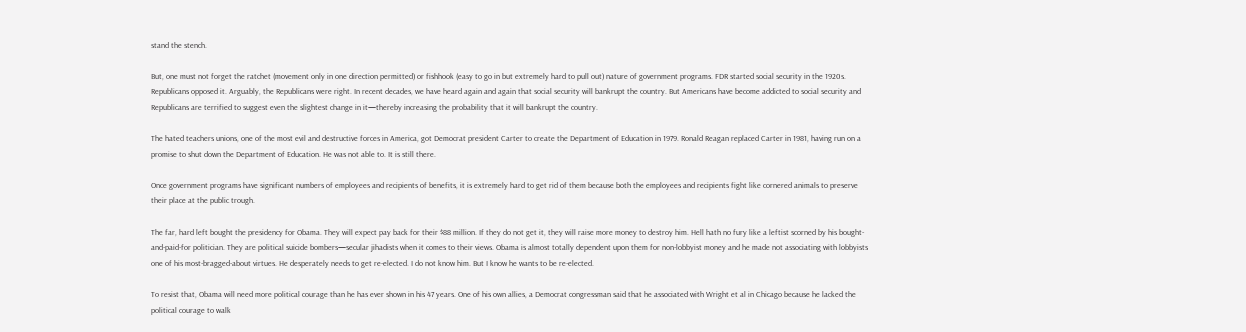stand the stench.

But, one must not forget the ratchet (movement only in one direction permitted) or fishhook (easy to go in but extremely hard to pull out) nature of government programs. FDR started social security in the 1920s. Republicans opposed it. Arguably, the Republicans were right. In recent decades, we have heard again and again that social security will bankrupt the country. But Americans have become addicted to social security and Republicans are terrified to suggest even the slightest change in it—thereby increasing the probability that it will bankrupt the country.

The hated teachers unions, one of the most evil and destructive forces in America, got Democrat president Carter to create the Department of Education in 1979. Ronald Reagan replaced Carter in 1981, having run on a promise to shut down the Department of Education. He was not able to. It is still there.

Once government programs have significant numbers of employees and recipients of benefits, it is extremely hard to get rid of them because both the employees and recipients fight like cornered animals to preserve their place at the public trough.

The far, hard left bought the presidency for Obama. They will expect pay back for their $88 million. If they do not get it, they will raise more money to destroy him. Hell hath no fury like a leftist scorned by his bought-and-paid-for politician. They are political suicide bombers—secular jihadists when it comes to their views. Obama is almost totally dependent upon them for non-lobbyist money and he made not associating with lobbyists one of his most-bragged-about virtues. He desperately needs to get re-elected. I do not know him. But I know he wants to be re-elected.

To resist that, Obama will need more political courage than he has ever shown in his 47 years. One of his own allies, a Democrat congressman said that he associated with Wright et al in Chicago because he lacked the political courage to walk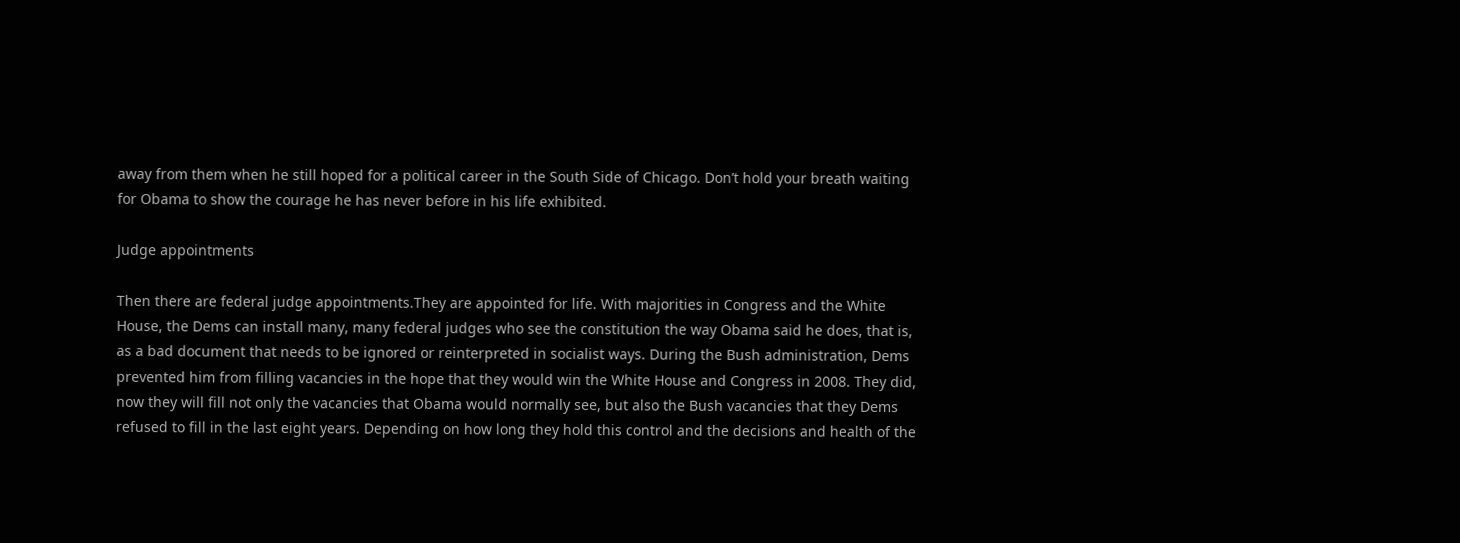away from them when he still hoped for a political career in the South Side of Chicago. Don’t hold your breath waiting for Obama to show the courage he has never before in his life exhibited.

Judge appointments

Then there are federal judge appointments.They are appointed for life. With majorities in Congress and the White House, the Dems can install many, many federal judges who see the constitution the way Obama said he does, that is, as a bad document that needs to be ignored or reinterpreted in socialist ways. During the Bush administration, Dems prevented him from filling vacancies in the hope that they would win the White House and Congress in 2008. They did, now they will fill not only the vacancies that Obama would normally see, but also the Bush vacancies that they Dems refused to fill in the last eight years. Depending on how long they hold this control and the decisions and health of the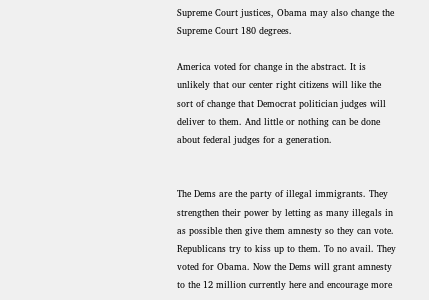Supreme Court justices, Obama may also change the Supreme Court 180 degrees.

America voted for change in the abstract. It is unlikely that our center right citizens will like the sort of change that Democrat politician judges will deliver to them. And little or nothing can be done about federal judges for a generation.


The Dems are the party of illegal immigrants. They strengthen their power by letting as many illegals in as possible then give them amnesty so they can vote. Republicans try to kiss up to them. To no avail. They voted for Obama. Now the Dems will grant amnesty to the 12 million currently here and encourage more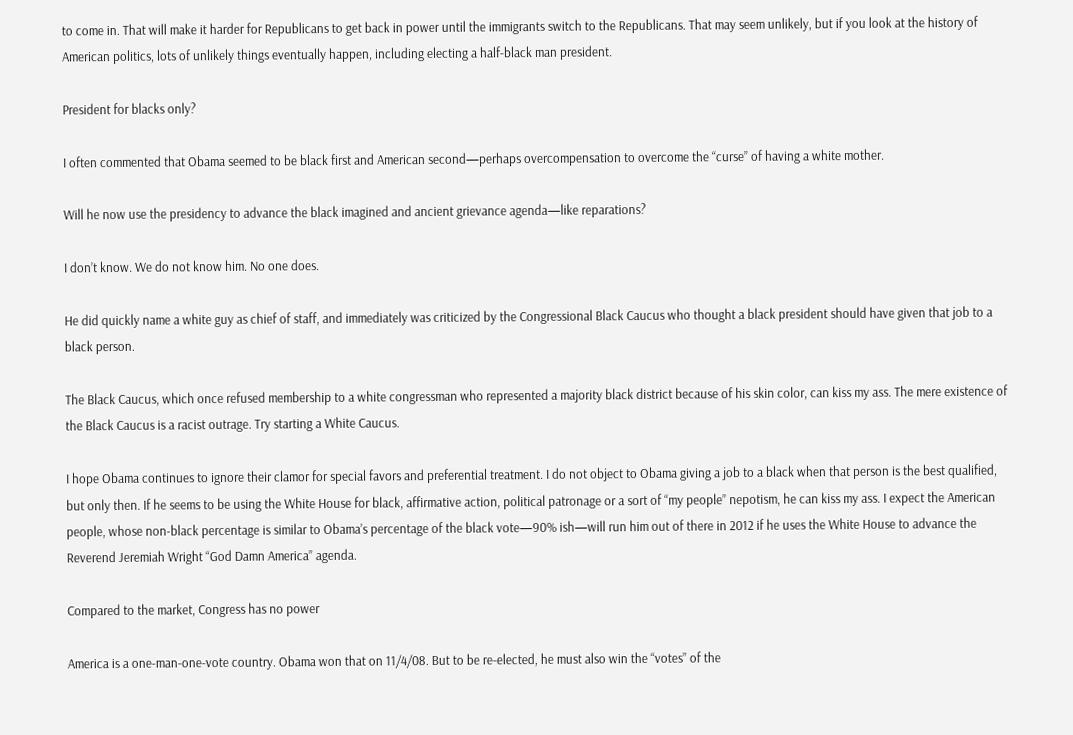to come in. That will make it harder for Republicans to get back in power until the immigrants switch to the Republicans. That may seem unlikely, but if you look at the history of American politics, lots of unlikely things eventually happen, including electing a half-black man president.

President for blacks only?

I often commented that Obama seemed to be black first and American second—perhaps overcompensation to overcome the “curse” of having a white mother.

Will he now use the presidency to advance the black imagined and ancient grievance agenda—like reparations?

I don’t know. We do not know him. No one does.

He did quickly name a white guy as chief of staff, and immediately was criticized by the Congressional Black Caucus who thought a black president should have given that job to a black person.

The Black Caucus, which once refused membership to a white congressman who represented a majority black district because of his skin color, can kiss my ass. The mere existence of the Black Caucus is a racist outrage. Try starting a White Caucus.

I hope Obama continues to ignore their clamor for special favors and preferential treatment. I do not object to Obama giving a job to a black when that person is the best qualified, but only then. If he seems to be using the White House for black, affirmative action, political patronage or a sort of “my people” nepotism, he can kiss my ass. I expect the American people, whose non-black percentage is similar to Obama’s percentage of the black vote—90% ish—will run him out of there in 2012 if he uses the White House to advance the Reverend Jeremiah Wright “God Damn America” agenda.

Compared to the market, Congress has no power

America is a one-man-one-vote country. Obama won that on 11/4/08. But to be re-elected, he must also win the “votes” of the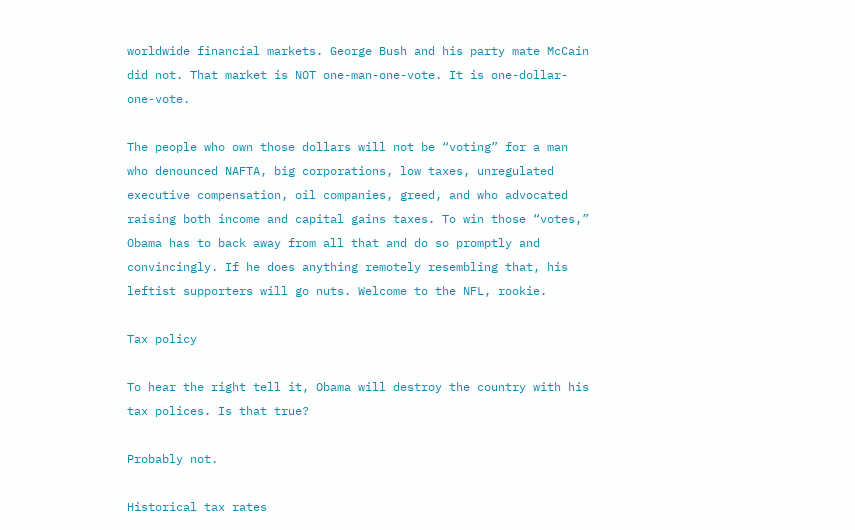worldwide financial markets. George Bush and his party mate McCain did not. That market is NOT one-man-one-vote. It is one-dollar-one-vote.

The people who own those dollars will not be “voting” for a man who denounced NAFTA, big corporations, low taxes, unregulated executive compensation, oil companies, greed, and who advocated raising both income and capital gains taxes. To win those “votes,” Obama has to back away from all that and do so promptly and convincingly. If he does anything remotely resembling that, his leftist supporters will go nuts. Welcome to the NFL, rookie.

Tax policy

To hear the right tell it, Obama will destroy the country with his tax polices. Is that true?

Probably not.

Historical tax rates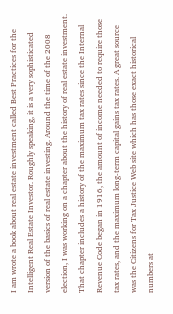I am wrote a book about real estate investment called Best Practices for the Intelligent Real Estate Investor. Roughly speaking, it is a very sophisticated version of the basics of real estate investing. Around the time of the 2008 election, I was working on a chapter about the history of real estate investment. That chapter includes a history of the maximum tax rates since the Internal Revenue Code began in 1916, the amount of income needed to require those tax rates, and the maximum long-term capital gains tax rates. A great source was the Citizens for Tax Justice Web site which has those exact historical numbers at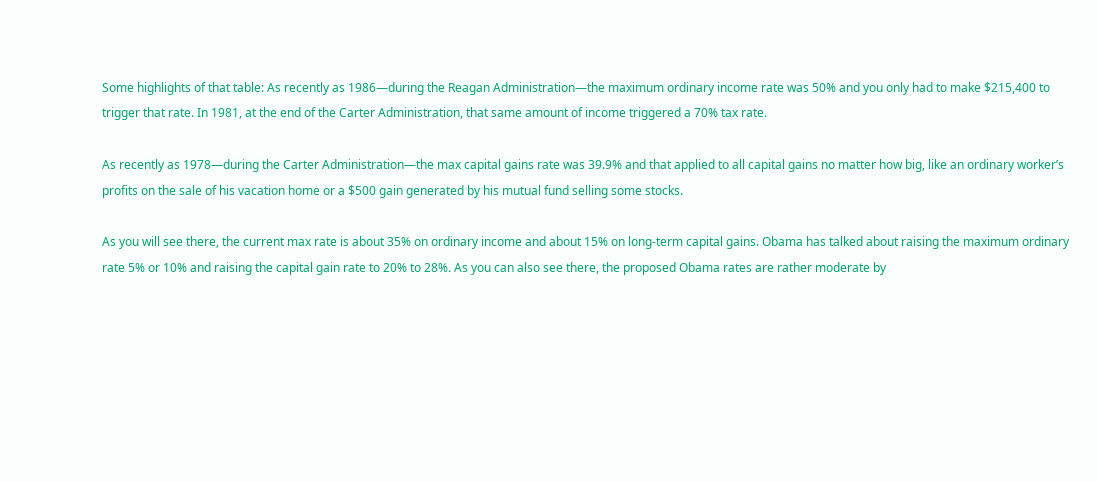Some highlights of that table: As recently as 1986—during the Reagan Administration—the maximum ordinary income rate was 50% and you only had to make $215,400 to trigger that rate. In 1981, at the end of the Carter Administration, that same amount of income triggered a 70% tax rate.

As recently as 1978—during the Carter Administration—the max capital gains rate was 39.9% and that applied to all capital gains no matter how big, like an ordinary worker’s profits on the sale of his vacation home or a $500 gain generated by his mutual fund selling some stocks.

As you will see there, the current max rate is about 35% on ordinary income and about 15% on long-term capital gains. Obama has talked about raising the maximum ordinary rate 5% or 10% and raising the capital gain rate to 20% to 28%. As you can also see there, the proposed Obama rates are rather moderate by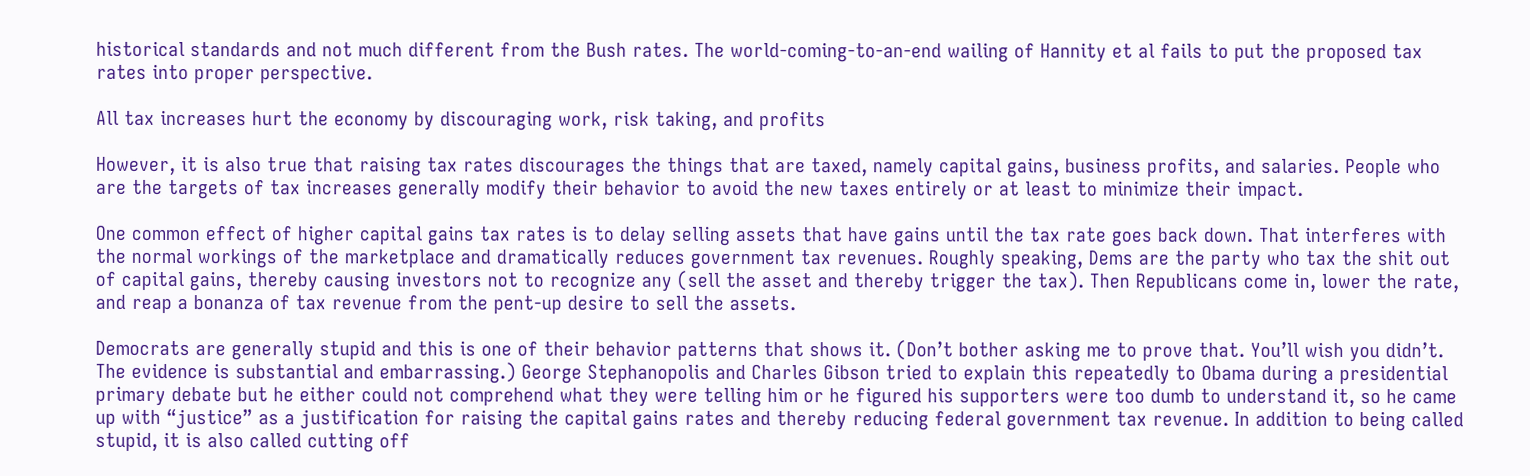historical standards and not much different from the Bush rates. The world-coming-to-an-end wailing of Hannity et al fails to put the proposed tax rates into proper perspective.

All tax increases hurt the economy by discouraging work, risk taking, and profits

However, it is also true that raising tax rates discourages the things that are taxed, namely capital gains, business profits, and salaries. People who are the targets of tax increases generally modify their behavior to avoid the new taxes entirely or at least to minimize their impact.

One common effect of higher capital gains tax rates is to delay selling assets that have gains until the tax rate goes back down. That interferes with the normal workings of the marketplace and dramatically reduces government tax revenues. Roughly speaking, Dems are the party who tax the shit out of capital gains, thereby causing investors not to recognize any (sell the asset and thereby trigger the tax). Then Republicans come in, lower the rate, and reap a bonanza of tax revenue from the pent-up desire to sell the assets.

Democrats are generally stupid and this is one of their behavior patterns that shows it. (Don’t bother asking me to prove that. You’ll wish you didn’t. The evidence is substantial and embarrassing.) George Stephanopolis and Charles Gibson tried to explain this repeatedly to Obama during a presidential primary debate but he either could not comprehend what they were telling him or he figured his supporters were too dumb to understand it, so he came up with “justice” as a justification for raising the capital gains rates and thereby reducing federal government tax revenue. In addition to being called stupid, it is also called cutting off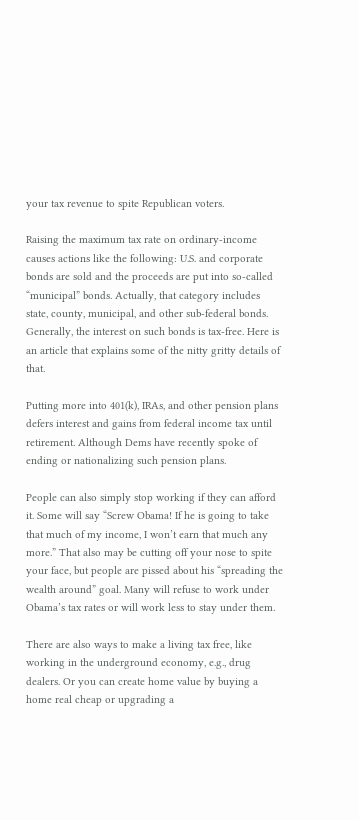your tax revenue to spite Republican voters.

Raising the maximum tax rate on ordinary-income causes actions like the following: U.S. and corporate bonds are sold and the proceeds are put into so-called “municipal” bonds. Actually, that category includes state, county, municipal, and other sub-federal bonds. Generally, the interest on such bonds is tax-free. Here is an article that explains some of the nitty gritty details of that.

Putting more into 401(k), IRAs, and other pension plans defers interest and gains from federal income tax until retirement. Although Dems have recently spoke of ending or nationalizing such pension plans.

People can also simply stop working if they can afford it. Some will say “Screw Obama! If he is going to take that much of my income, I won’t earn that much any more.” That also may be cutting off your nose to spite your face, but people are pissed about his “spreading the wealth around” goal. Many will refuse to work under Obama’s tax rates or will work less to stay under them.

There are also ways to make a living tax free, like working in the underground economy, e.g., drug dealers. Or you can create home value by buying a home real cheap or upgrading a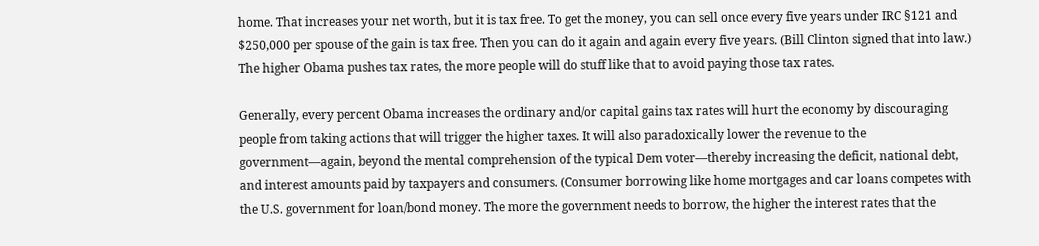home. That increases your net worth, but it is tax free. To get the money, you can sell once every five years under IRC §121 and $250,000 per spouse of the gain is tax free. Then you can do it again and again every five years. (Bill Clinton signed that into law.) The higher Obama pushes tax rates, the more people will do stuff like that to avoid paying those tax rates.

Generally, every percent Obama increases the ordinary and/or capital gains tax rates will hurt the economy by discouraging people from taking actions that will trigger the higher taxes. It will also paradoxically lower the revenue to the government—again, beyond the mental comprehension of the typical Dem voter—thereby increasing the deficit, national debt, and interest amounts paid by taxpayers and consumers. (Consumer borrowing like home mortgages and car loans competes with the U.S. government for loan/bond money. The more the government needs to borrow, the higher the interest rates that the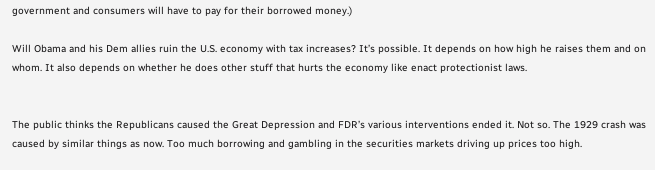government and consumers will have to pay for their borrowed money.)

Will Obama and his Dem allies ruin the U.S. economy with tax increases? It’s possible. It depends on how high he raises them and on whom. It also depends on whether he does other stuff that hurts the economy like enact protectionist laws.


The public thinks the Republicans caused the Great Depression and FDR’s various interventions ended it. Not so. The 1929 crash was caused by similar things as now. Too much borrowing and gambling in the securities markets driving up prices too high.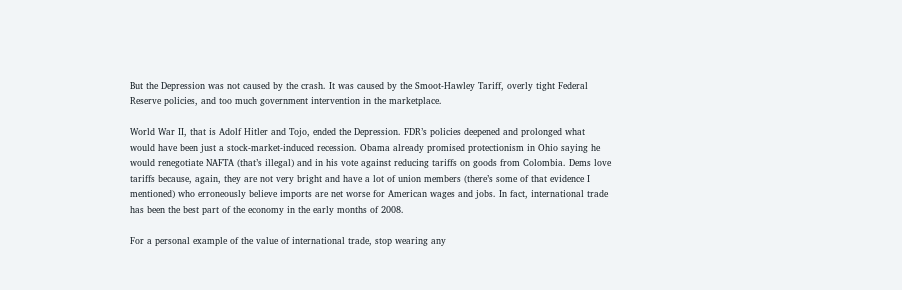But the Depression was not caused by the crash. It was caused by the Smoot-Hawley Tariff, overly tight Federal Reserve policies, and too much government intervention in the marketplace.

World War II, that is Adolf Hitler and Tojo, ended the Depression. FDR’s policies deepened and prolonged what would have been just a stock-market-induced recession. Obama already promised protectionism in Ohio saying he would renegotiate NAFTA (that’s illegal) and in his vote against reducing tariffs on goods from Colombia. Dems love tariffs because, again, they are not very bright and have a lot of union members (there’s some of that evidence I mentioned) who erroneously believe imports are net worse for American wages and jobs. In fact, international trade has been the best part of the economy in the early months of 2008.

For a personal example of the value of international trade, stop wearing any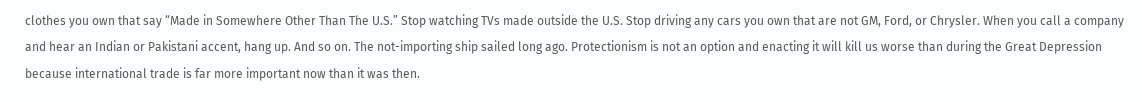clothes you own that say “Made in Somewhere Other Than The U.S.” Stop watching TVs made outside the U.S. Stop driving any cars you own that are not GM, Ford, or Chrysler. When you call a company and hear an Indian or Pakistani accent, hang up. And so on. The not-importing ship sailed long ago. Protectionism is not an option and enacting it will kill us worse than during the Great Depression because international trade is far more important now than it was then.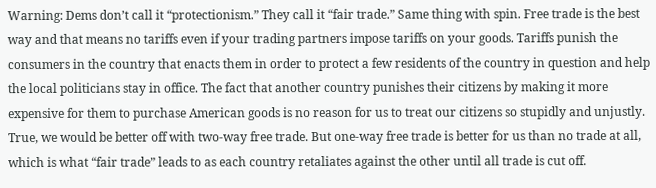Warning: Dems don’t call it “protectionism.” They call it “fair trade.” Same thing with spin. Free trade is the best way and that means no tariffs even if your trading partners impose tariffs on your goods. Tariffs punish the consumers in the country that enacts them in order to protect a few residents of the country in question and help the local politicians stay in office. The fact that another country punishes their citizens by making it more expensive for them to purchase American goods is no reason for us to treat our citizens so stupidly and unjustly. True, we would be better off with two-way free trade. But one-way free trade is better for us than no trade at all, which is what “fair trade” leads to as each country retaliates against the other until all trade is cut off.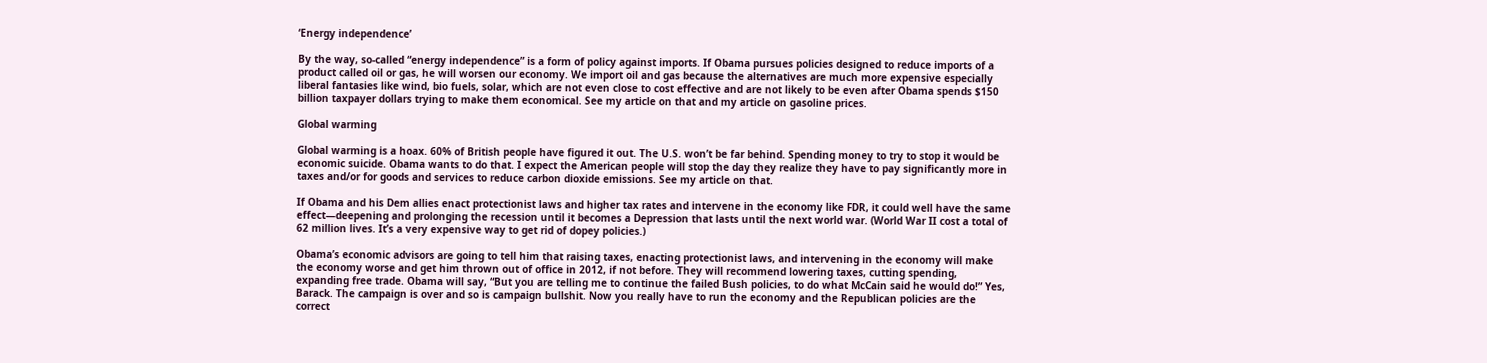‘Energy independence’

By the way, so-called “energy independence” is a form of policy against imports. If Obama pursues policies designed to reduce imports of a product called oil or gas, he will worsen our economy. We import oil and gas because the alternatives are much more expensive especially liberal fantasies like wind, bio fuels, solar, which are not even close to cost effective and are not likely to be even after Obama spends $150 billion taxpayer dollars trying to make them economical. See my article on that and my article on gasoline prices.

Global warming

Global warming is a hoax. 60% of British people have figured it out. The U.S. won’t be far behind. Spending money to try to stop it would be economic suicide. Obama wants to do that. I expect the American people will stop the day they realize they have to pay significantly more in taxes and/or for goods and services to reduce carbon dioxide emissions. See my article on that.

If Obama and his Dem allies enact protectionist laws and higher tax rates and intervene in the economy like FDR, it could well have the same effect—deepening and prolonging the recession until it becomes a Depression that lasts until the next world war. (World War II cost a total of 62 million lives. It’s a very expensive way to get rid of dopey policies.)

Obama’s economic advisors are going to tell him that raising taxes, enacting protectionist laws, and intervening in the economy will make the economy worse and get him thrown out of office in 2012, if not before. They will recommend lowering taxes, cutting spending, expanding free trade. Obama will say, “But you are telling me to continue the failed Bush policies, to do what McCain said he would do!” Yes, Barack. The campaign is over and so is campaign bullshit. Now you really have to run the economy and the Republican policies are the correct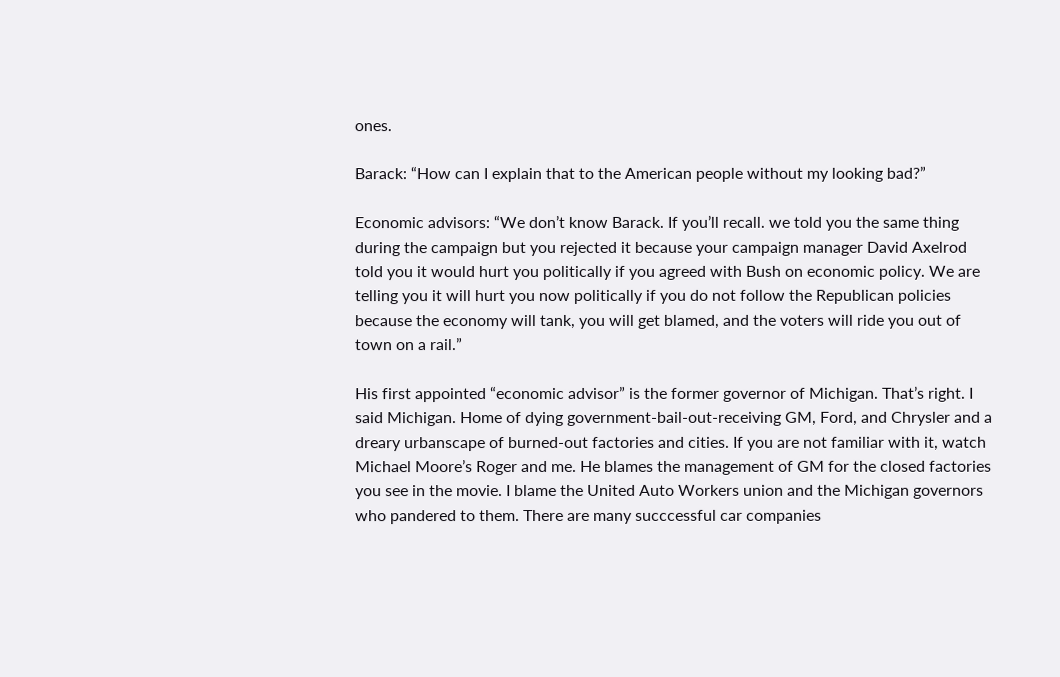ones.

Barack: “How can I explain that to the American people without my looking bad?”

Economic advisors: “We don’t know Barack. If you’ll recall. we told you the same thing during the campaign but you rejected it because your campaign manager David Axelrod told you it would hurt you politically if you agreed with Bush on economic policy. We are telling you it will hurt you now politically if you do not follow the Republican policies because the economy will tank, you will get blamed, and the voters will ride you out of town on a rail.”

His first appointed “economic advisor” is the former governor of Michigan. That’s right. I said Michigan. Home of dying government-bail-out-receiving GM, Ford, and Chrysler and a dreary urbanscape of burned-out factories and cities. If you are not familiar with it, watch Michael Moore’s Roger and me. He blames the management of GM for the closed factories you see in the movie. I blame the United Auto Workers union and the Michigan governors who pandered to them. There are many succcessful car companies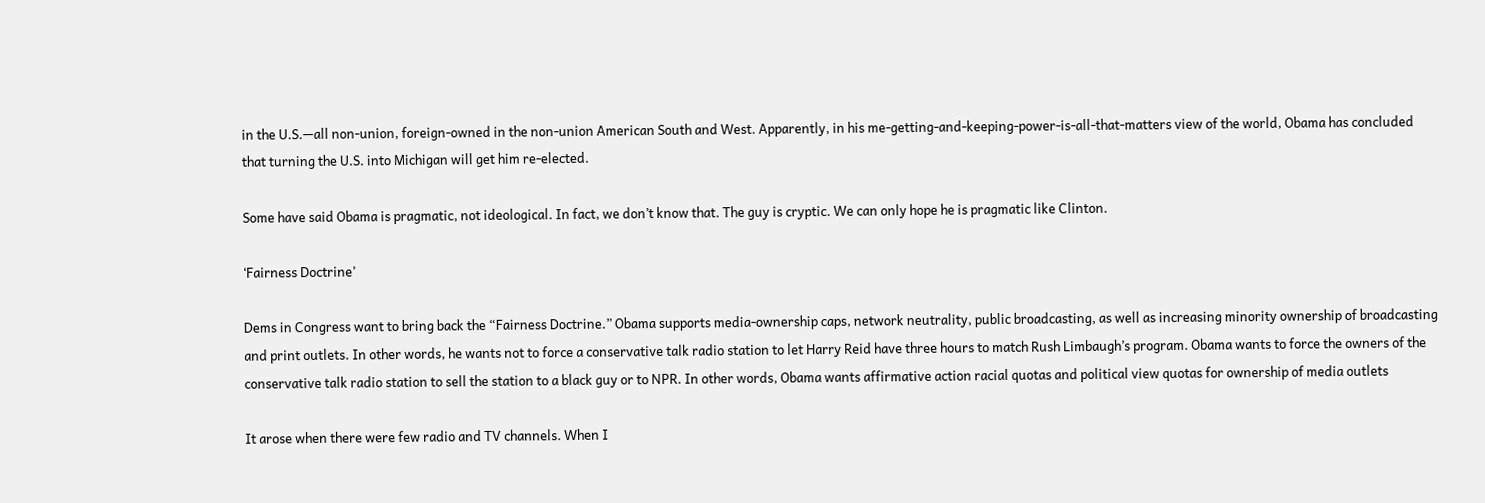in the U.S.—all non-union, foreign-owned in the non-union American South and West. Apparently, in his me-getting-and-keeping-power-is-all-that-matters view of the world, Obama has concluded that turning the U.S. into Michigan will get him re-elected.

Some have said Obama is pragmatic, not ideological. In fact, we don’t know that. The guy is cryptic. We can only hope he is pragmatic like Clinton.

‘Fairness Doctrine’

Dems in Congress want to bring back the “Fairness Doctrine.” Obama supports media-ownership caps, network neutrality, public broadcasting, as well as increasing minority ownership of broadcasting and print outlets. In other words, he wants not to force a conservative talk radio station to let Harry Reid have three hours to match Rush Limbaugh’s program. Obama wants to force the owners of the conservative talk radio station to sell the station to a black guy or to NPR. In other words, Obama wants affirmative action racial quotas and political view quotas for ownership of media outlets

It arose when there were few radio and TV channels. When I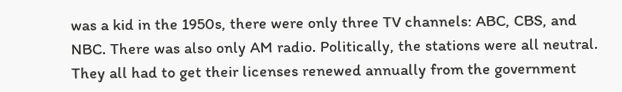was a kid in the 1950s, there were only three TV channels: ABC, CBS, and NBC. There was also only AM radio. Politically, the stations were all neutral. They all had to get their licenses renewed annually from the government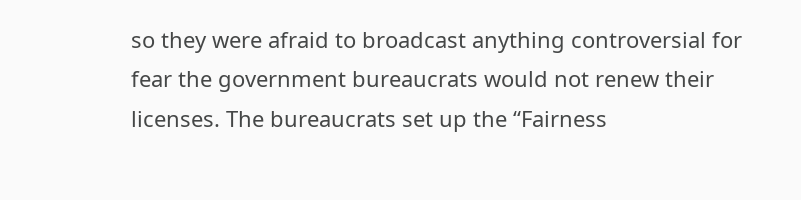so they were afraid to broadcast anything controversial for fear the government bureaucrats would not renew their licenses. The bureaucrats set up the “Fairness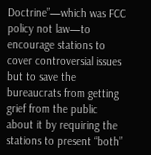Doctrine”—which was FCC policy not law—to encourage stations to cover controversial issues but to save the bureaucrats from getting grief from the public about it by requiring the stations to present “both”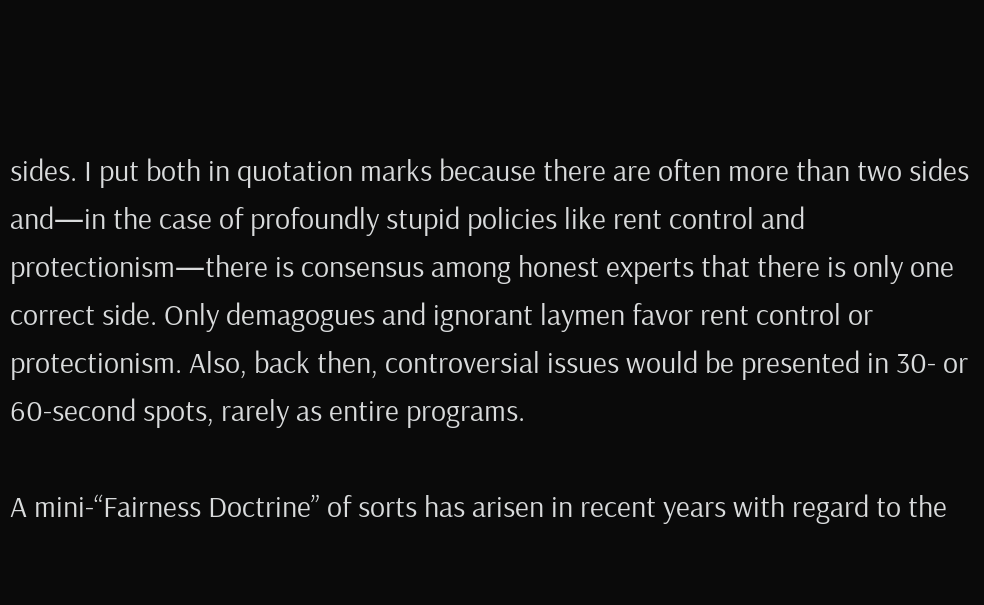sides. I put both in quotation marks because there are often more than two sides and—in the case of profoundly stupid policies like rent control and protectionism—there is consensus among honest experts that there is only one correct side. Only demagogues and ignorant laymen favor rent control or protectionism. Also, back then, controversial issues would be presented in 30- or 60-second spots, rarely as entire programs.

A mini-“Fairness Doctrine” of sorts has arisen in recent years with regard to the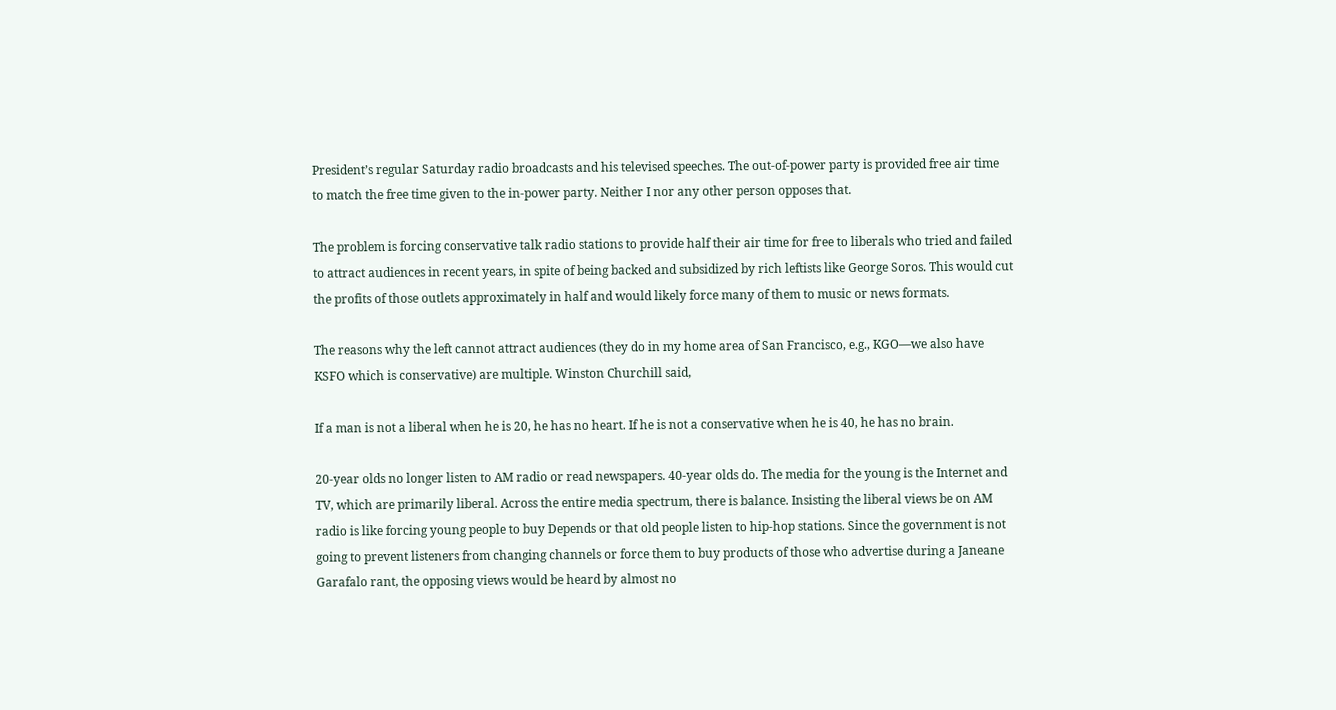President’s regular Saturday radio broadcasts and his televised speeches. The out-of-power party is provided free air time to match the free time given to the in-power party. Neither I nor any other person opposes that.

The problem is forcing conservative talk radio stations to provide half their air time for free to liberals who tried and failed to attract audiences in recent years, in spite of being backed and subsidized by rich leftists like George Soros. This would cut the profits of those outlets approximately in half and would likely force many of them to music or news formats.

The reasons why the left cannot attract audiences (they do in my home area of San Francisco, e.g., KGO—we also have KSFO which is conservative) are multiple. Winston Churchill said,

If a man is not a liberal when he is 20, he has no heart. If he is not a conservative when he is 40, he has no brain.

20-year olds no longer listen to AM radio or read newspapers. 40-year olds do. The media for the young is the Internet and TV, which are primarily liberal. Across the entire media spectrum, there is balance. Insisting the liberal views be on AM radio is like forcing young people to buy Depends or that old people listen to hip-hop stations. Since the government is not going to prevent listeners from changing channels or force them to buy products of those who advertise during a Janeane Garafalo rant, the opposing views would be heard by almost no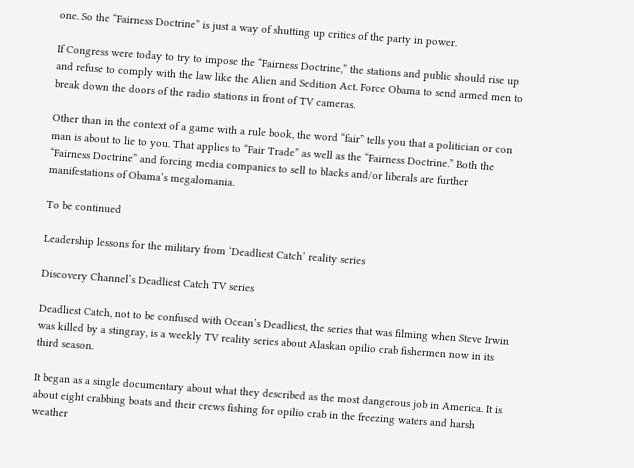one. So the “Fairness Doctrine” is just a way of shutting up critics of the party in power.

If Congress were today to try to impose the “Fairness Doctrine,” the stations and public should rise up and refuse to comply with the law like the Alien and Sedition Act. Force Obama to send armed men to break down the doors of the radio stations in front of TV cameras.

Other than in the context of a game with a rule book, the word “fair” tells you that a politician or con man is about to lie to you. That applies to “Fair Trade” as well as the “Fairness Doctrine.” Both the “Fairness Doctrine” and forcing media companies to sell to blacks and/or liberals are further manifestations of Obama’s megalomania.

To be continued

Leadership lessons for the military from ‘Deadliest Catch’ reality series

Discovery Channel’s Deadliest Catch TV series

Deadliest Catch, not to be confused with Ocean’s Deadliest, the series that was filming when Steve Irwin was killed by a stingray, is a weekly TV reality series about Alaskan opilio crab fishermen now in its third season.

It began as a single documentary about what they described as the most dangerous job in America. It is about eight crabbing boats and their crews fishing for opilio crab in the freezing waters and harsh weather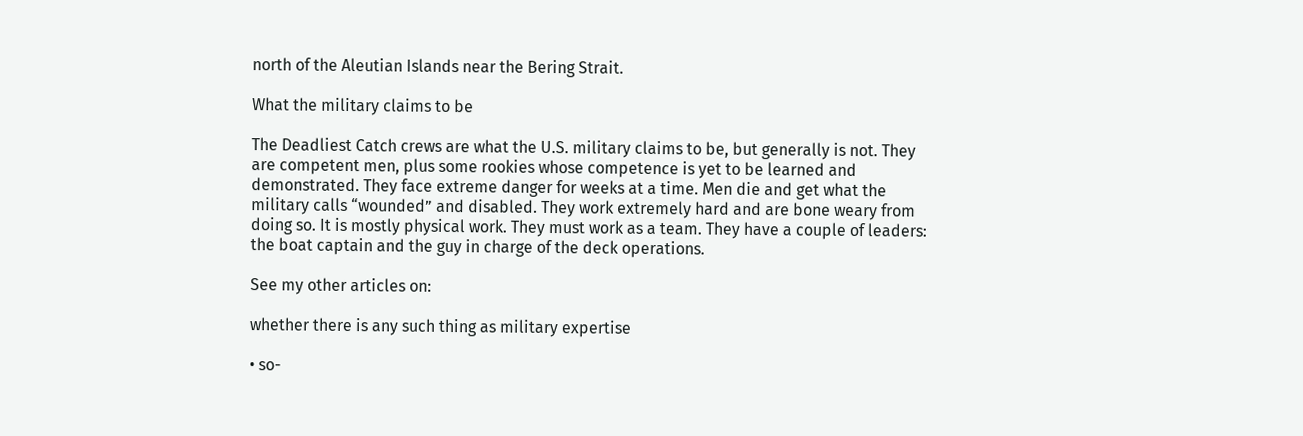north of the Aleutian Islands near the Bering Strait.

What the military claims to be

The Deadliest Catch crews are what the U.S. military claims to be, but generally is not. They are competent men, plus some rookies whose competence is yet to be learned and demonstrated. They face extreme danger for weeks at a time. Men die and get what the military calls “wounded” and disabled. They work extremely hard and are bone weary from doing so. It is mostly physical work. They must work as a team. They have a couple of leaders: the boat captain and the guy in charge of the deck operations.

See my other articles on:

whether there is any such thing as military expertise

• so-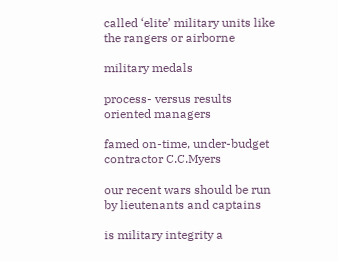called ‘elite’ military units like the rangers or airborne

military medals

process- versus results oriented managers

famed on-time, under-budget contractor C.C.Myers

our recent wars should be run by lieutenants and captains

is military integrity a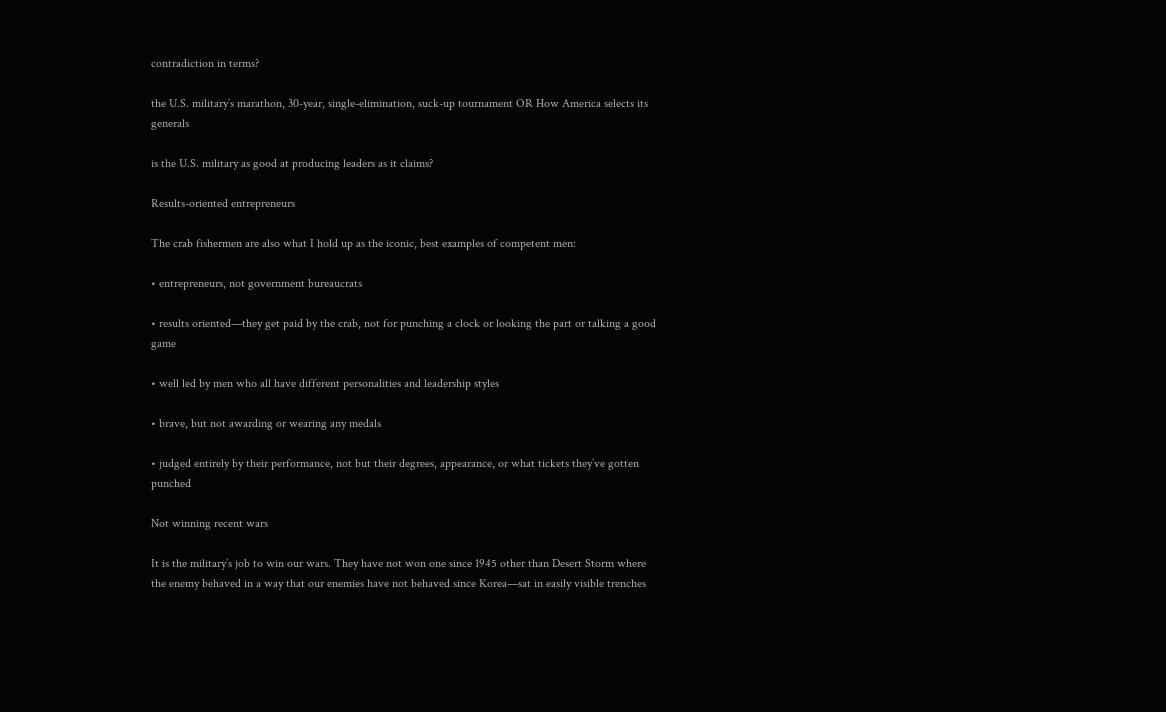contradiction in terms?

the U.S. military’s marathon, 30-year, single-elimination, suck-up tournament OR How America selects its generals

is the U.S. military as good at producing leaders as it claims?

Results-oriented entrepreneurs

The crab fishermen are also what I hold up as the iconic, best examples of competent men:

• entrepreneurs, not government bureaucrats

• results oriented—they get paid by the crab, not for punching a clock or looking the part or talking a good game

• well led by men who all have different personalities and leadership styles

• brave, but not awarding or wearing any medals

• judged entirely by their performance, not but their degrees, appearance, or what tickets they’ve gotten punched

Not winning recent wars

It is the military’s job to win our wars. They have not won one since 1945 other than Desert Storm where the enemy behaved in a way that our enemies have not behaved since Korea—sat in easily visible trenches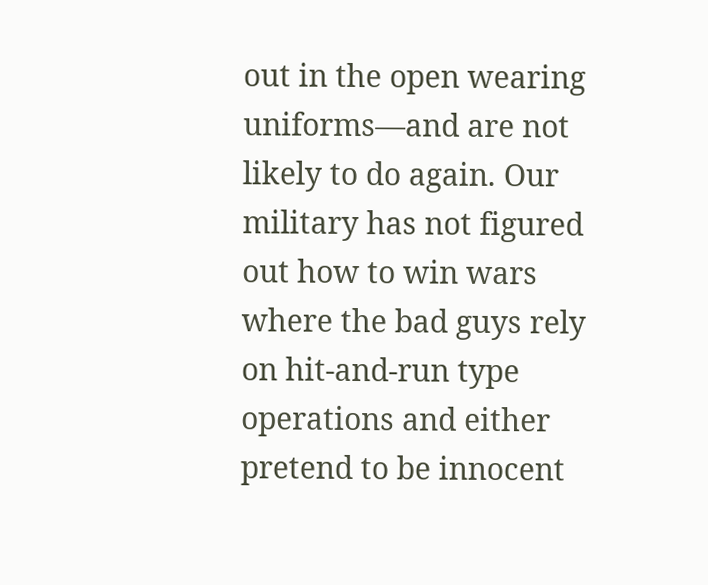out in the open wearing uniforms—and are not likely to do again. Our military has not figured out how to win wars where the bad guys rely on hit-and-run type operations and either pretend to be innocent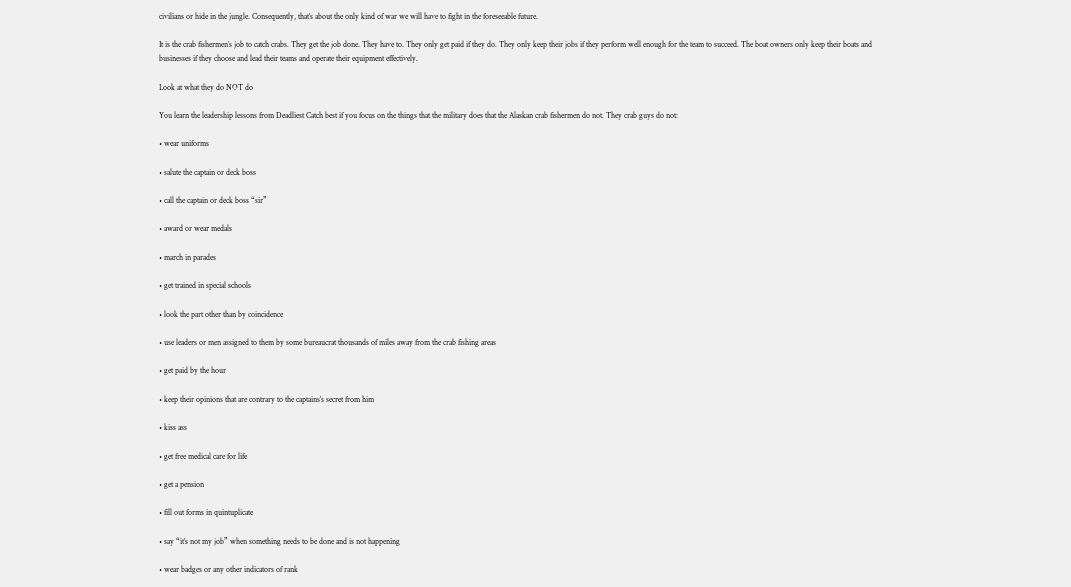civilians or hide in the jungle. Consequently, that’s about the only kind of war we will have to fight in the foreseeable future.

It is the crab fishermen’s job to catch crabs. They get the job done. They have to. They only get paid if they do. They only keep their jobs if they perform well enough for the team to succeed. The boat owners only keep their boats and businesses if they choose and lead their teams and operate their equipment effectively.

Look at what they do NOT do

You learn the leadership lessons from Deadliest Catch best if you focus on the things that the military does that the Alaskan crab fishermen do not. They crab guys do not:

• wear uniforms

• salute the captain or deck boss

• call the captain or deck boss “sir”

• award or wear medals

• march in parades

• get trained in special schools

• look the part other than by coincidence

• use leaders or men assigned to them by some bureaucrat thousands of miles away from the crab fishing areas

• get paid by the hour

• keep their opinions that are contrary to the captains’s secret from him

• kiss ass

• get free medical care for life

• get a pension

• fill out forms in quintuplicate

• say “it’s not my job” when something needs to be done and is not happening

• wear badges or any other indicators of rank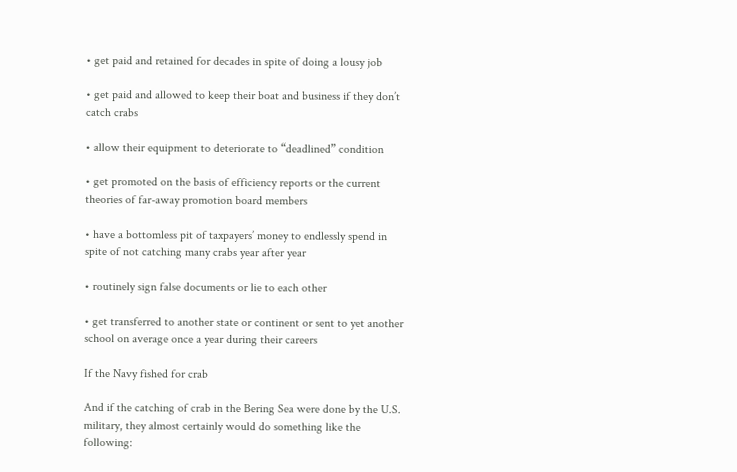• get paid and retained for decades in spite of doing a lousy job

• get paid and allowed to keep their boat and business if they don’t catch crabs

• allow their equipment to deteriorate to “deadlined” condition

• get promoted on the basis of efficiency reports or the current theories of far-away promotion board members

• have a bottomless pit of taxpayers’ money to endlessly spend in spite of not catching many crabs year after year

• routinely sign false documents or lie to each other

• get transferred to another state or continent or sent to yet another school on average once a year during their careers

If the Navy fished for crab

And if the catching of crab in the Bering Sea were done by the U.S. military, they almost certainly would do something like the following: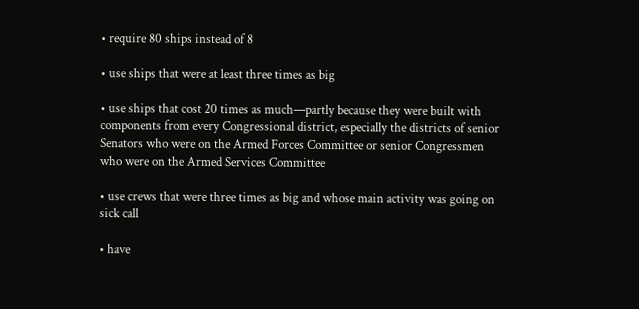• require 80 ships instead of 8

• use ships that were at least three times as big

• use ships that cost 20 times as much—partly because they were built with components from every Congressional district, especially the districts of senior Senators who were on the Armed Forces Committee or senior Congressmen who were on the Armed Services Committee

• use crews that were three times as big and whose main activity was going on sick call

• have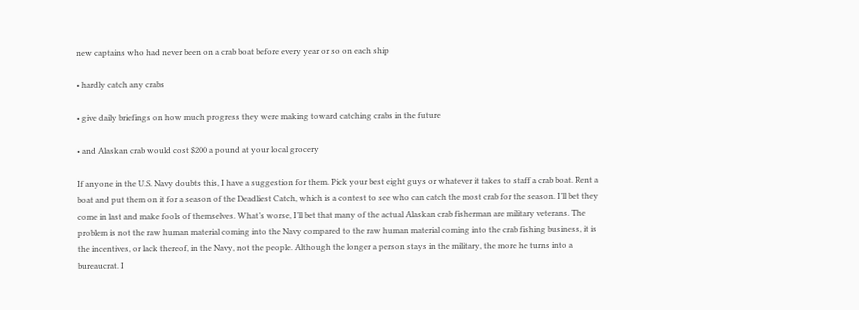new captains who had never been on a crab boat before every year or so on each ship

• hardly catch any crabs

• give daily briefings on how much progress they were making toward catching crabs in the future

• and Alaskan crab would cost $200 a pound at your local grocery

If anyone in the U.S. Navy doubts this, I have a suggestion for them. Pick your best eight guys or whatever it takes to staff a crab boat. Rent a boat and put them on it for a season of the Deadliest Catch, which is a contest to see who can catch the most crab for the season. I’ll bet they come in last and make fools of themselves. What’s worse, I’ll bet that many of the actual Alaskan crab fisherman are military veterans. The problem is not the raw human material coming into the Navy compared to the raw human material coming into the crab fishing business, it is the incentives, or lack thereof, in the Navy, not the people. Although the longer a person stays in the military, the more he turns into a bureaucrat. I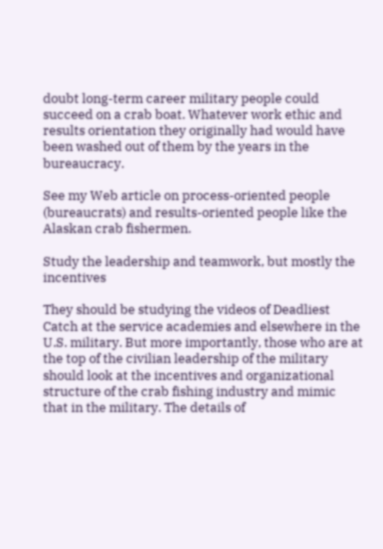doubt long-term career military people could succeed on a crab boat. Whatever work ethic and results orientation they originally had would have been washed out of them by the years in the bureaucracy.

See my Web article on process-oriented people (bureaucrats) and results-oriented people like the Alaskan crab fishermen.

Study the leadership and teamwork, but mostly the incentives

They should be studying the videos of Deadliest Catch at the service academies and elsewhere in the U.S. military. But more importantly, those who are at the top of the civilian leadership of the military should look at the incentives and organizational structure of the crab fishing industry and mimic that in the military. The details of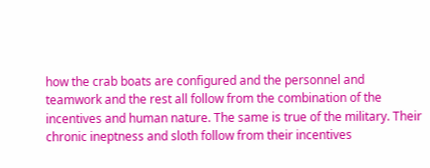how the crab boats are configured and the personnel and teamwork and the rest all follow from the combination of the incentives and human nature. The same is true of the military. Their chronic ineptness and sloth follow from their incentives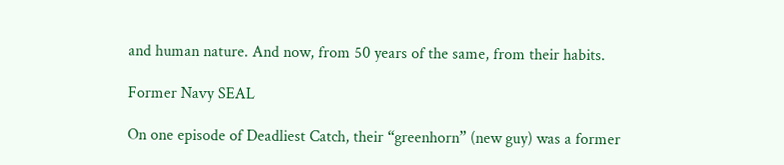and human nature. And now, from 50 years of the same, from their habits.

Former Navy SEAL

On one episode of Deadliest Catch, their “greenhorn” (new guy) was a former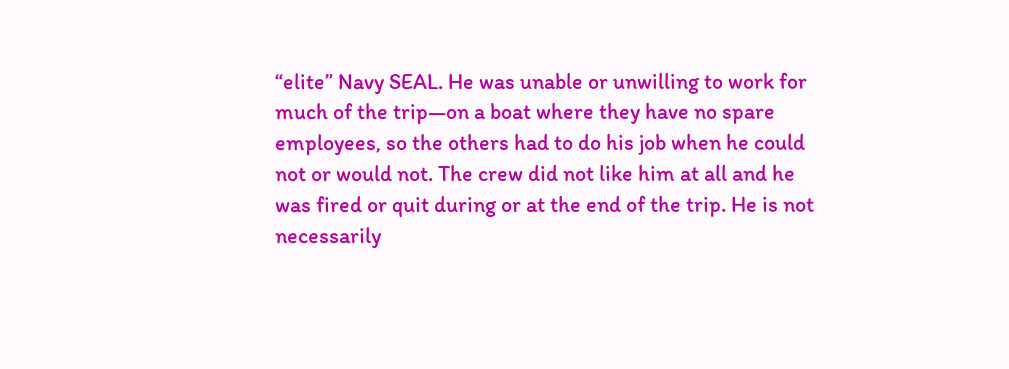“elite” Navy SEAL. He was unable or unwilling to work for much of the trip—on a boat where they have no spare employees, so the others had to do his job when he could not or would not. The crew did not like him at all and he was fired or quit during or at the end of the trip. He is not necessarily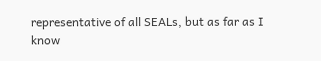representative of all SEALs, but as far as I know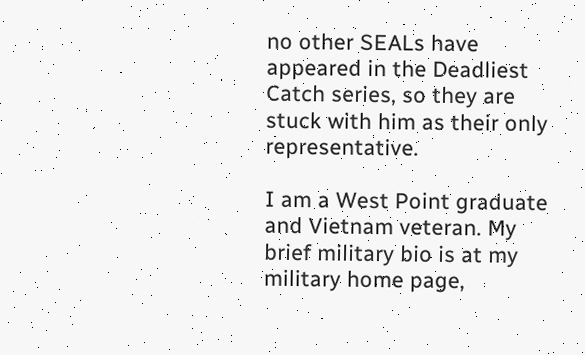no other SEALs have appeared in the Deadliest Catch series, so they are stuck with him as their only representative.

I am a West Point graduate and Vietnam veteran. My brief military bio is at my military home page,